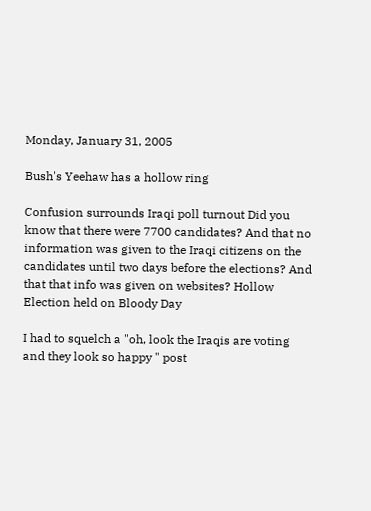Monday, January 31, 2005

Bush's Yeehaw has a hollow ring

Confusion surrounds Iraqi poll turnout Did you know that there were 7700 candidates? And that no information was given to the Iraqi citizens on the candidates until two days before the elections? And that that info was given on websites? Hollow Election held on Bloody Day

I had to squelch a "oh, look the Iraqis are voting and they look so happy " post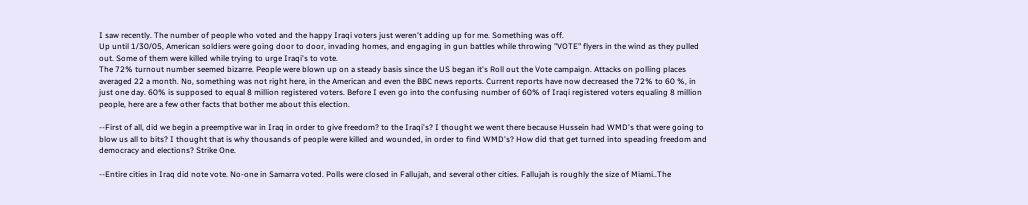I saw recently. The number of people who voted and the happy Iraqi voters just weren't adding up for me. Something was off.
Up until 1/30/05, American soldiers were going door to door, invading homes, and engaging in gun battles while throwing "VOTE" flyers in the wind as they pulled out. Some of them were killed while trying to urge Iraqi's to vote.
The 72% turnout number seemed bizarre. People were blown up on a steady basis since the US began it's Roll out the Vote campaign. Attacks on polling places averaged 22 a month. No, something was not right here, in the American and even the BBC news reports. Current reports have now decreased the 72% to 60 %, in just one day. 60% is supposed to equal 8 million registered voters. Before I even go into the confusing number of 60% of Iraqi registered voters equaling 8 million people, here are a few other facts that bother me about this election.

--First of all, did we begin a preemptive war in Iraq in order to give freedom? to the Iraqi's? I thought we went there because Hussein had WMD's that were going to blow us all to bits? I thought that is why thousands of people were killed and wounded, in order to find WMD's? How did that get turned into speading freedom and democracy and elections? Strike One.

--Entire cities in Iraq did note vote. No-one in Samarra voted. Polls were closed in Fallujah, and several other cities. Fallujah is roughly the size of Miami..The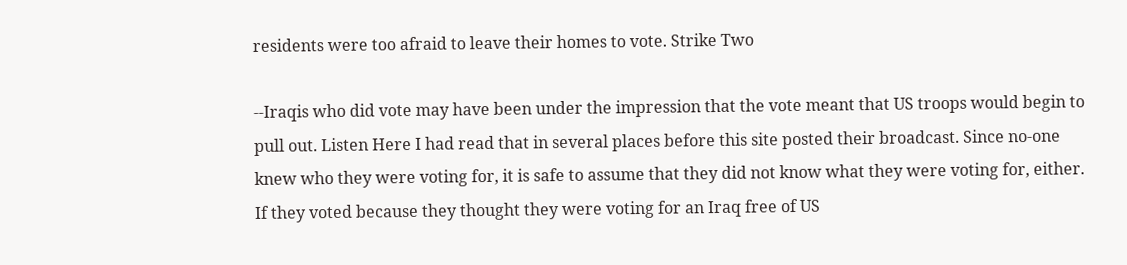residents were too afraid to leave their homes to vote. Strike Two

--Iraqis who did vote may have been under the impression that the vote meant that US troops would begin to pull out. Listen Here I had read that in several places before this site posted their broadcast. Since no-one knew who they were voting for, it is safe to assume that they did not know what they were voting for, either. If they voted because they thought they were voting for an Iraq free of US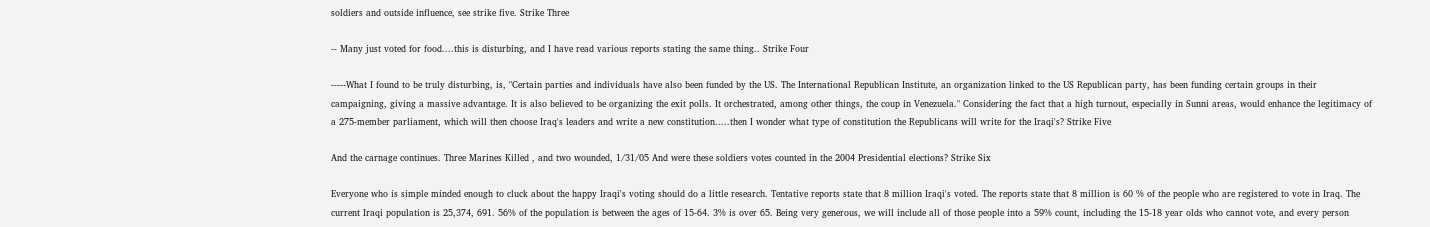soldiers and outside influence, see strike five. Strike Three

-- Many just voted for food....this is disturbing, and I have read various reports stating the same thing.. Strike Four

-----What I found to be truly disturbing, is, "Certain parties and individuals have also been funded by the US. The International Republican Institute, an organization linked to the US Republican party, has been funding certain groups in their campaigning, giving a massive advantage. It is also believed to be organizing the exit polls. It orchestrated, among other things, the coup in Venezuela." Considering the fact that a high turnout, especially in Sunni areas, would enhance the legitimacy of a 275-member parliament, which will then choose Iraq's leaders and write a new constitution.....then I wonder what type of constitution the Republicans will write for the Iraqi's? Strike Five

And the carnage continues. Three Marines Killed , and two wounded, 1/31/05 And were these soldiers votes counted in the 2004 Presidential elections? Strike Six

Everyone who is simple minded enough to cluck about the happy Iraqi's voting should do a little research. Tentative reports state that 8 million Iraqi's voted. The reports state that 8 million is 60 % of the people who are registered to vote in Iraq. The current Iraqi population is 25,374, 691. 56% of the population is between the ages of 15-64. 3% is over 65. Being very generous, we will include all of those people into a 59% count, including the 15-18 year olds who cannot vote, and every person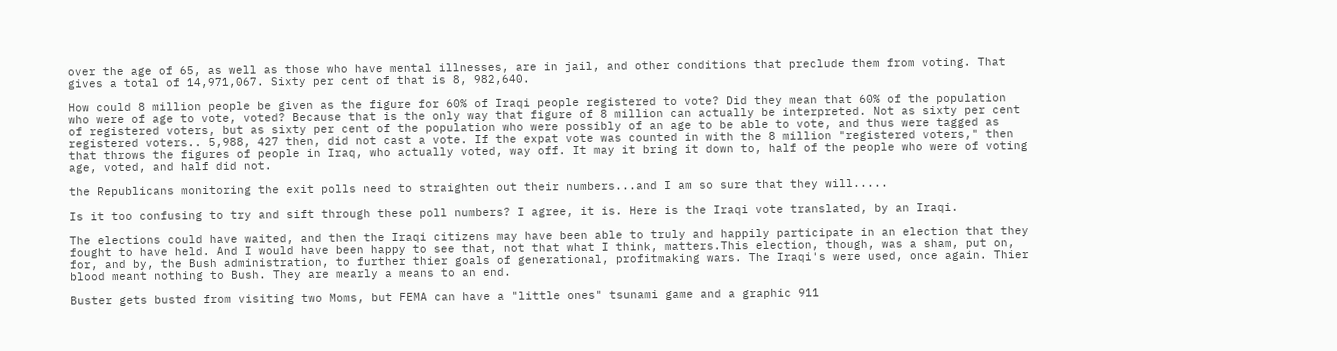over the age of 65, as well as those who have mental illnesses, are in jail, and other conditions that preclude them from voting. That gives a total of 14,971,067. Sixty per cent of that is 8, 982,640.

How could 8 million people be given as the figure for 60% of Iraqi people registered to vote? Did they mean that 60% of the population who were of age to vote, voted? Because that is the only way that figure of 8 million can actually be interpreted. Not as sixty per cent of registered voters, but as sixty per cent of the population who were possibly of an age to be able to vote, and thus were tagged as registered voters.. 5,988, 427 then, did not cast a vote. If the expat vote was counted in with the 8 million "registered voters," then that throws the figures of people in Iraq, who actually voted, way off. It may it bring it down to, half of the people who were of voting age, voted, and half did not.

the Republicans monitoring the exit polls need to straighten out their numbers...and I am so sure that they will.....

Is it too confusing to try and sift through these poll numbers? I agree, it is. Here is the Iraqi vote translated, by an Iraqi.

The elections could have waited, and then the Iraqi citizens may have been able to truly and happily participate in an election that they fought to have held. And I would have been happy to see that, not that what I think, matters.This election, though, was a sham, put on, for, and by, the Bush administration, to further thier goals of generational, profitmaking wars. The Iraqi's were used, once again. Thier blood meant nothing to Bush. They are mearly a means to an end.

Buster gets busted from visiting two Moms, but FEMA can have a "little ones" tsunami game and a graphic 911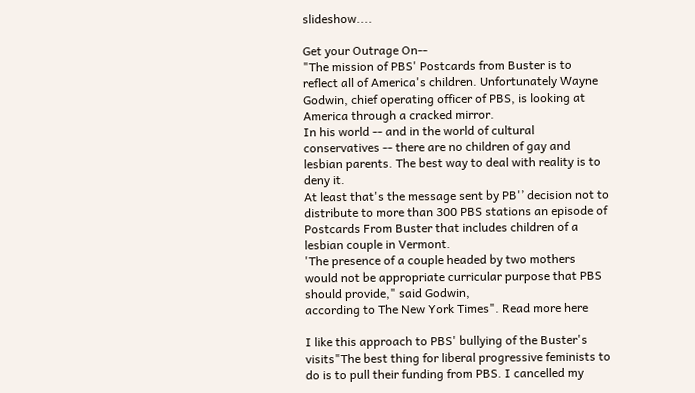slideshow....

Get your Outrage On--
"The mission of PBS' Postcards from Buster is to reflect all of America's children. Unfortunately Wayne Godwin, chief operating officer of PBS, is looking at America through a cracked mirror.
In his world -- and in the world of cultural conservatives -- there are no children of gay and lesbian parents. The best way to deal with reality is to deny it.
At least that's the message sent by PB'’ decision not to distribute to more than 300 PBS stations an episode of Postcards From Buster that includes children of a lesbian couple in Vermont.
'The presence of a couple headed by two mothers would not be appropriate curricular purpose that PBS should provide," said Godwin,
according to The New York Times". Read more here

I like this approach to PBS' bullying of the Buster's visits"The best thing for liberal progressive feminists to do is to pull their funding from PBS. I cancelled my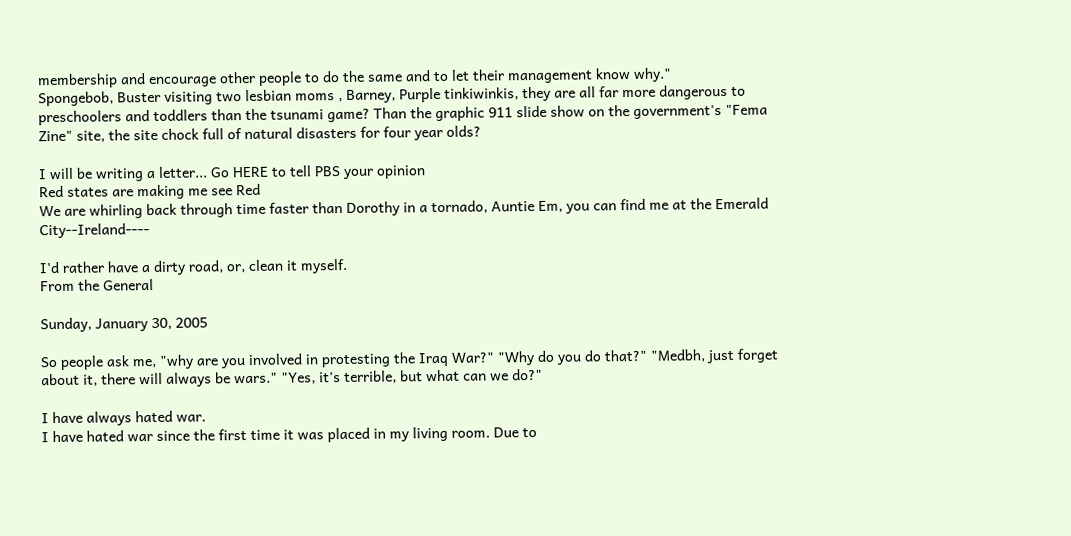membership and encourage other people to do the same and to let their management know why."
Spongebob, Buster visiting two lesbian moms , Barney, Purple tinkiwinkis, they are all far more dangerous to preschoolers and toddlers than the tsunami game? Than the graphic 911 slide show on the government's "Fema Zine" site, the site chock full of natural disasters for four year olds?

I will be writing a letter... Go HERE to tell PBS your opinion
Red states are making me see Red
We are whirling back through time faster than Dorothy in a tornado, Auntie Em, you can find me at the Emerald City--Ireland----

I'd rather have a dirty road, or, clean it myself.
From the General

Sunday, January 30, 2005

So people ask me, "why are you involved in protesting the Iraq War?" "Why do you do that?" "Medbh, just forget about it, there will always be wars." "Yes, it's terrible, but what can we do?"

I have always hated war.
I have hated war since the first time it was placed in my living room. Due to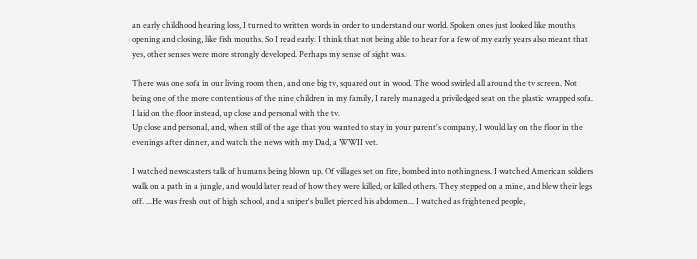an early childhood hearing loss, I turned to written words in order to understand our world. Spoken ones just looked like mouths opening and closing, like fish mouths. So I read early. I think that not being able to hear for a few of my early years also meant that yes, other senses were more strongly developed. Perhaps my sense of sight was.

There was one sofa in our living room then, and one big tv, squared out in wood. The wood swirled all around the tv screen. Not being one of the more contentious of the nine children in my family, I rarely managed a priviledged seat on the plastic wrapped sofa. I laid on the floor instead, up close and personal with the tv.
Up close and personal, and, when still of the age that you wanted to stay in your parent's company, I would lay on the floor in the evenings after dinner, and watch the news with my Dad, a WWII vet.

I watched newscasters talk of humans being blown up. Of villages set on fire, bombed into nothingness. I watched American soldiers walk on a path in a jungle, and would later read of how they were killed, or killed others. They stepped on a mine, and blew their legs off. ...He was fresh out of high school, and a sniper's bullet pierced his abdomen... I watched as frightened people,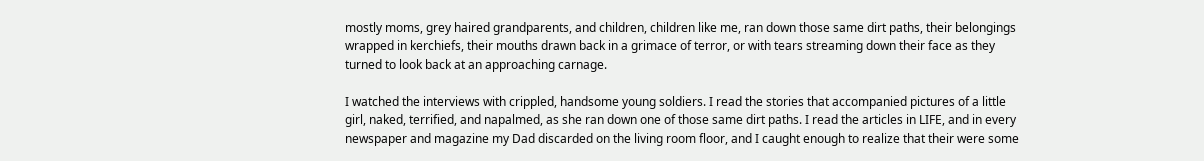mostly moms, grey haired grandparents, and children, children like me, ran down those same dirt paths, their belongings wrapped in kerchiefs, their mouths drawn back in a grimace of terror, or with tears streaming down their face as they turned to look back at an approaching carnage.

I watched the interviews with crippled, handsome young soldiers. I read the stories that accompanied pictures of a little girl, naked, terrified, and napalmed, as she ran down one of those same dirt paths. I read the articles in LIFE, and in every newspaper and magazine my Dad discarded on the living room floor, and I caught enough to realize that their were some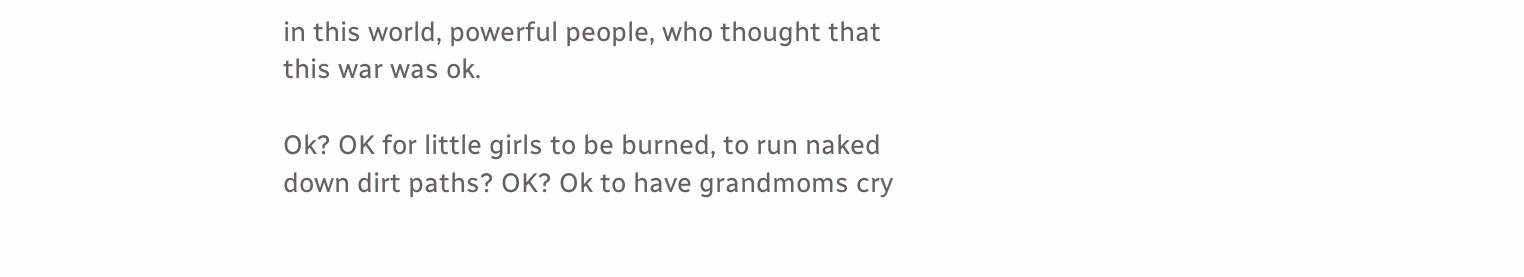in this world, powerful people, who thought that this war was ok.

Ok? OK for little girls to be burned, to run naked down dirt paths? OK? Ok to have grandmoms cry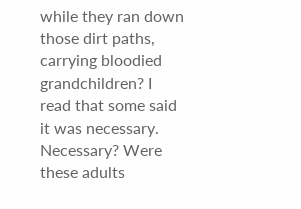while they ran down those dirt paths, carrying bloodied grandchildren? I read that some said it was necessary. Necessary? Were these adults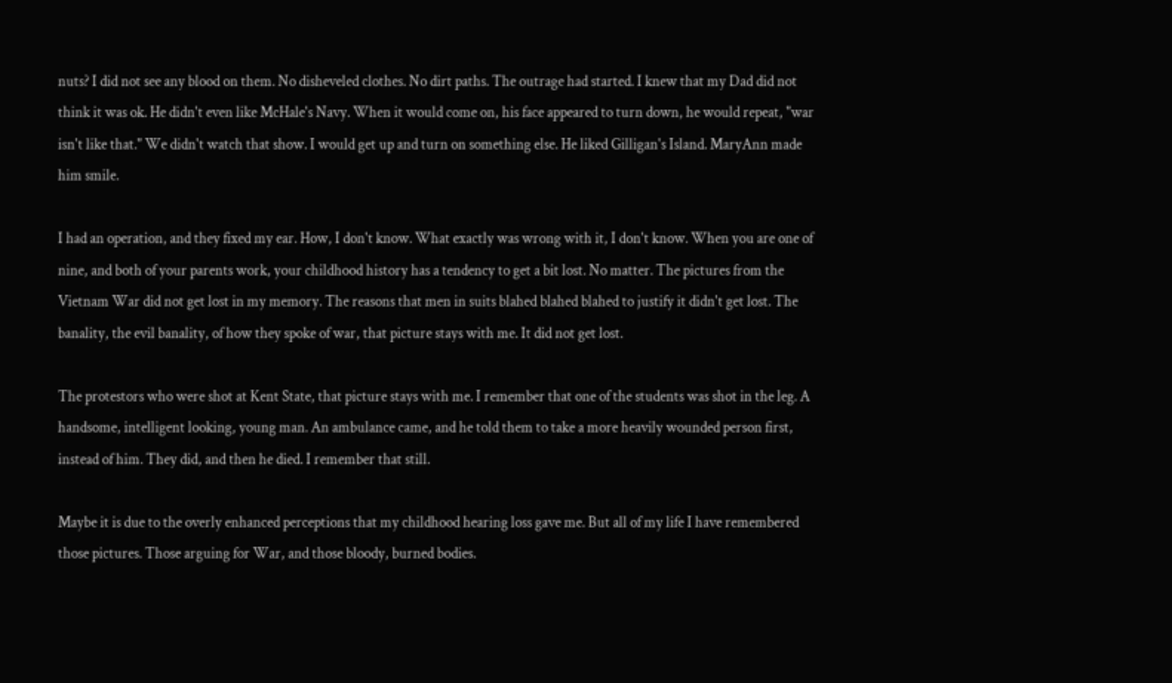nuts? I did not see any blood on them. No disheveled clothes. No dirt paths. The outrage had started. I knew that my Dad did not think it was ok. He didn't even like McHale's Navy. When it would come on, his face appeared to turn down, he would repeat, "war isn't like that." We didn't watch that show. I would get up and turn on something else. He liked Gilligan's Island. MaryAnn made him smile.

I had an operation, and they fixed my ear. How, I don't know. What exactly was wrong with it, I don't know. When you are one of nine, and both of your parents work, your childhood history has a tendency to get a bit lost. No matter. The pictures from the Vietnam War did not get lost in my memory. The reasons that men in suits blahed blahed blahed to justify it didn't get lost. The banality, the evil banality, of how they spoke of war, that picture stays with me. It did not get lost.

The protestors who were shot at Kent State, that picture stays with me. I remember that one of the students was shot in the leg. A handsome, intelligent looking, young man. An ambulance came, and he told them to take a more heavily wounded person first, instead of him. They did, and then he died. I remember that still.

Maybe it is due to the overly enhanced perceptions that my childhood hearing loss gave me. But all of my life I have remembered those pictures. Those arguing for War, and those bloody, burned bodies.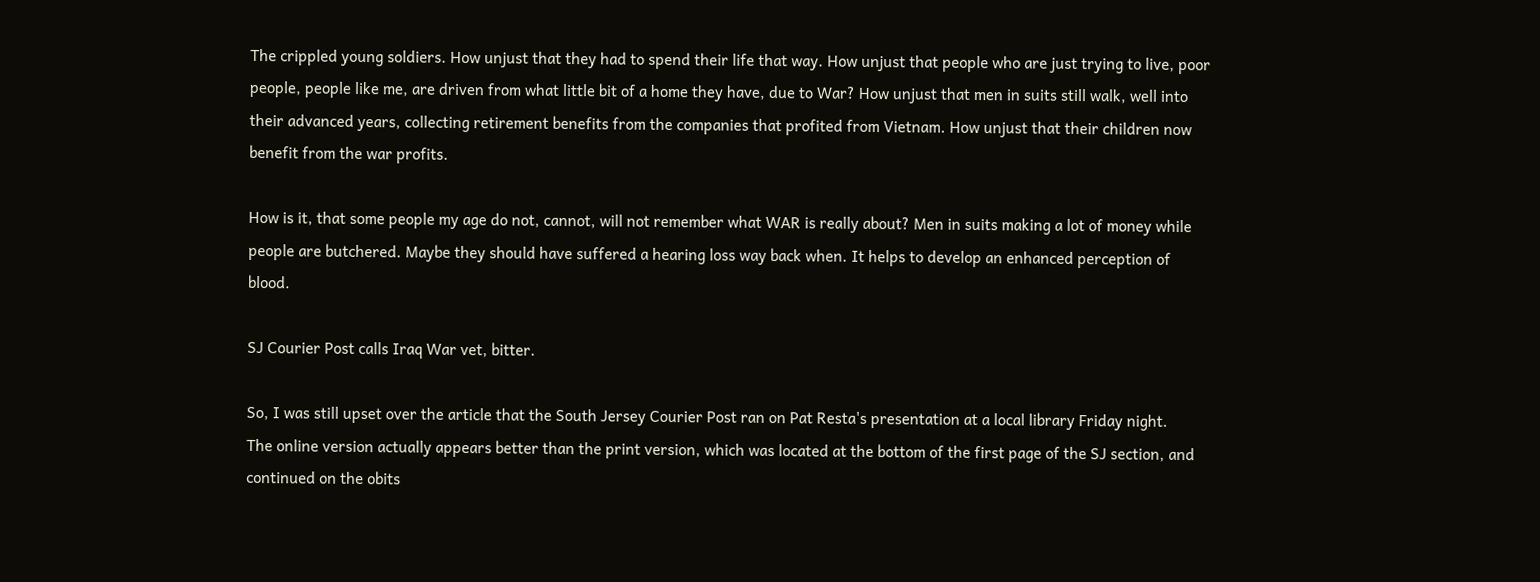The crippled young soldiers. How unjust that they had to spend their life that way. How unjust that people who are just trying to live, poor people, people like me, are driven from what little bit of a home they have, due to War? How unjust that men in suits still walk, well into their advanced years, collecting retirement benefits from the companies that profited from Vietnam. How unjust that their children now benefit from the war profits.

How is it, that some people my age do not, cannot, will not remember what WAR is really about? Men in suits making a lot of money while people are butchered. Maybe they should have suffered a hearing loss way back when. It helps to develop an enhanced perception of blood.

SJ Courier Post calls Iraq War vet, bitter.

So, I was still upset over the article that the South Jersey Courier Post ran on Pat Resta's presentation at a local library Friday night.
The online version actually appears better than the print version, which was located at the bottom of the first page of the SJ section, and continued on the obits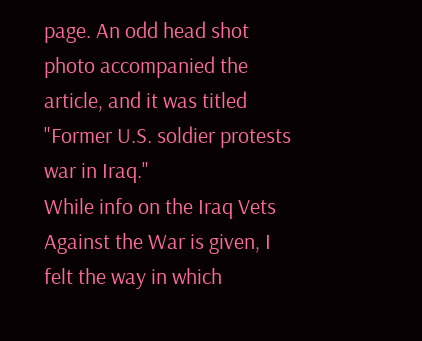page. An odd head shot photo accompanied the article, and it was titled "Former U.S. soldier protests war in Iraq."
While info on the Iraq Vets Against the War is given, I felt the way in which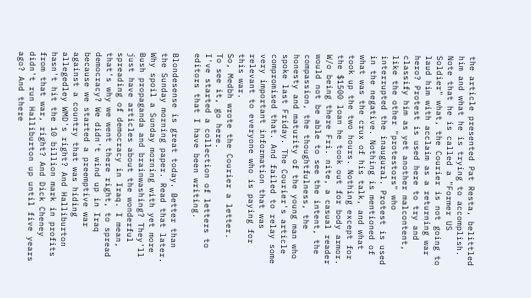the article presented Pat Resta, belittled him and what he is trying to accomplish. Note that he is called a "Former US Soldier" what, the Courier is not going to laud him with acclaim as a returning war hero? Protest is used here to try and classify him as yet another malcontent, like the other "protestors" who interrupted the inaugural. Protest is used in the negative. Nothing is mentioned of what was the crux of his talk, and what took up the two hours. Nothing except for the $1500 loan he took out for body armor.
W/o being there Fri. nite, a casual reader would not be able to see the intent, the compassion, the thoughtfulness, the honesty and maturity of the young man who spoke last Friday. The Courier's article compromised that. And failed to relay some very important information that was relevant to everyone who is paying for this war.
So, Medbh wrote the Courier a letter.
To see it, go here.
I've started a collection of letters to editors that I have been writing.

Blondesense is great today. Better than the Sunday morning paper. Read that later. Why spoil a Sunday morning with yet more Bush propaganda and brainwashing? They'll just have articles about the wonderful spreading of democracy in Iraq. I mean, that's why we went there right, to spread democracy? We didn't wind up in Iraq because we started a preemptive war against a country that was hiding allegedley WMD's right? And Halliburton hasn't hit the 10 billion mark in profits from that war, right? And Dick Cheney didn't run Halliburton up until five years ago? And there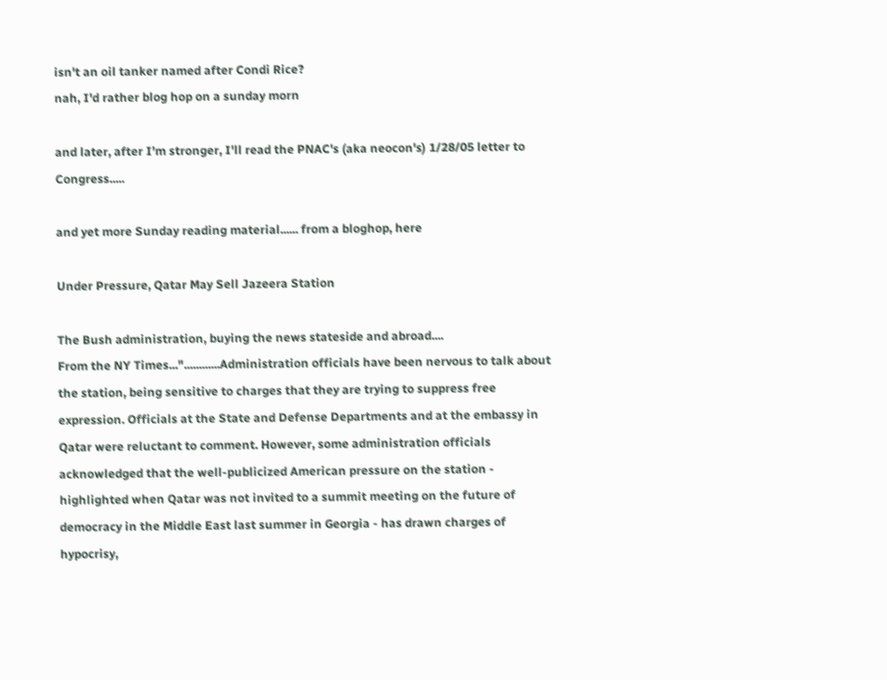isn't an oil tanker named after Condi Rice?
nah, I'd rather blog hop on a sunday morn

and later, after I'm stronger, I'll read the PNAC's (aka neocon's) 1/28/05 letter to Congress.....

and yet more Sunday reading material...... from a bloghop, here

Under Pressure, Qatar May Sell Jazeera Station

The Bush administration, buying the news stateside and abroad....
From the NY Times..."............Administration officials have been nervous to talk about the station, being sensitive to charges that they are trying to suppress free expression. Officials at the State and Defense Departments and at the embassy in Qatar were reluctant to comment. However, some administration officials acknowledged that the well-publicized American pressure on the station - highlighted when Qatar was not invited to a summit meeting on the future of democracy in the Middle East last summer in Georgia - has drawn charges of hypocrisy,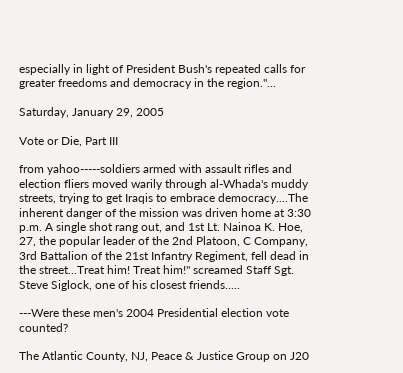especially in light of President Bush's repeated calls for greater freedoms and democracy in the region."...

Saturday, January 29, 2005

Vote or Die, Part III

from yahoo-----soldiers armed with assault rifles and election fliers moved warily through al-Whada's muddy streets, trying to get Iraqis to embrace democracy....The inherent danger of the mission was driven home at 3:30 p.m. A single shot rang out, and 1st Lt. Nainoa K. Hoe, 27, the popular leader of the 2nd Platoon, C Company, 3rd Battalion of the 21st Infantry Regiment, fell dead in the street...Treat him! Treat him!" screamed Staff Sgt. Steve Siglock, one of his closest friends.....

---Were these men's 2004 Presidential election vote counted?

The Atlantic County, NJ, Peace & Justice Group on J20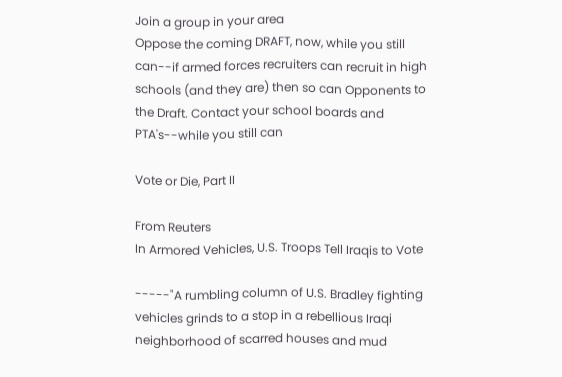Join a group in your area
Oppose the coming DRAFT, now, while you still can--if armed forces recruiters can recruit in high schools (and they are) then so can Opponents to the Draft. Contact your school boards and PTA's--while you still can

Vote or Die, Part II

From Reuters
In Armored Vehicles, U.S. Troops Tell Iraqis to Vote

-----"A rumbling column of U.S. Bradley fighting vehicles grinds to a stop in a rebellious Iraqi neighborhood of scarred houses and mud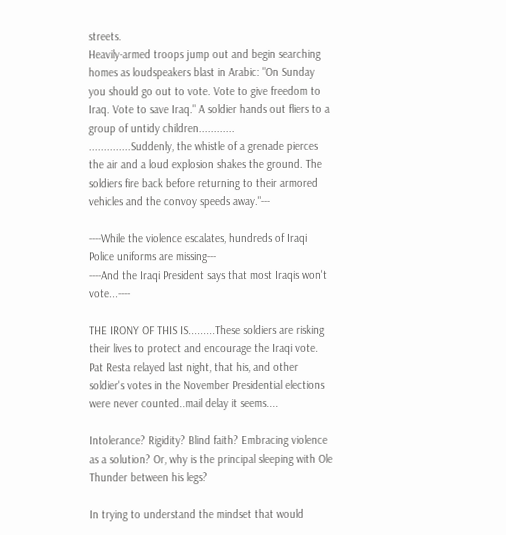streets.
Heavily-armed troops jump out and begin searching homes as loudspeakers blast in Arabic: "On Sunday you should go out to vote. Vote to give freedom to Iraq. Vote to save Iraq." A soldier hands out fliers to a group of untidy children............
..............Suddenly, the whistle of a grenade pierces the air and a loud explosion shakes the ground. The soldiers fire back before returning to their armored vehicles and the convoy speeds away."---

----While the violence escalates, hundreds of Iraqi Police uniforms are missing---
----And the Iraqi President says that most Iraqis won't vote...----

THE IRONY OF THIS IS.........These soldiers are risking their lives to protect and encourage the Iraqi vote. Pat Resta relayed last night, that his, and other soldier's votes in the November Presidential elections were never counted..mail delay it seems....

Intolerance? Rigidity? Blind faith? Embracing violence as a solution? Or, why is the principal sleeping with Ole Thunder between his legs?

In trying to understand the mindset that would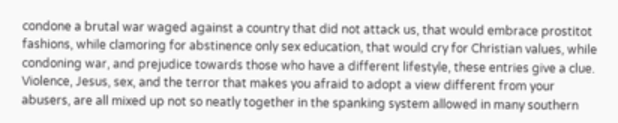condone a brutal war waged against a country that did not attack us, that would embrace prostitot fashions, while clamoring for abstinence only sex education, that would cry for Christian values, while condoning war, and prejudice towards those who have a different lifestyle, these entries give a clue. Violence, Jesus, sex, and the terror that makes you afraid to adopt a view different from your abusers, are all mixed up not so neatly together in the spanking system allowed in many southern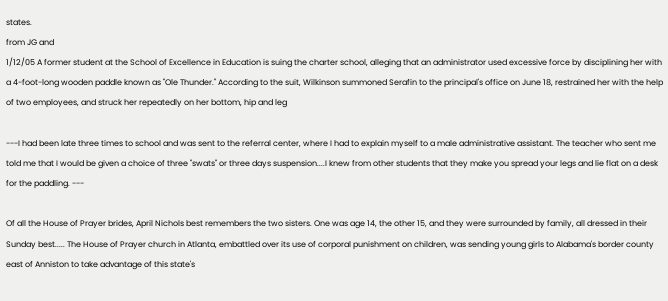states.
from JG and
1/12/05 A former student at the School of Excellence in Education is suing the charter school, alleging that an administrator used excessive force by disciplining her with a 4-foot-long wooden paddle known as "Ole Thunder." According to the suit, Wilkinson summoned Serafin to the principal's office on June 18, restrained her with the help of two employees, and struck her repeatedly on her bottom, hip and leg

---I had been late three times to school and was sent to the referral center, where I had to explain myself to a male administrative assistant. The teacher who sent me told me that I would be given a choice of three "swats" or three days suspension....I knew from other students that they make you spread your legs and lie flat on a desk for the paddling. ---

Of all the House of Prayer brides, April Nichols best remembers the two sisters. One was age 14, the other 15, and they were surrounded by family, all dressed in their Sunday best..... The House of Prayer church in Atlanta, embattled over its use of corporal punishment on children, was sending young girls to Alabama's border county east of Anniston to take advantage of this state's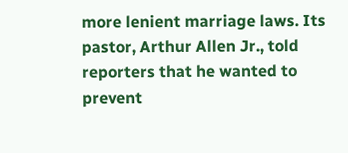more lenient marriage laws. Its pastor, Arthur Allen Jr., told reporters that he wanted to prevent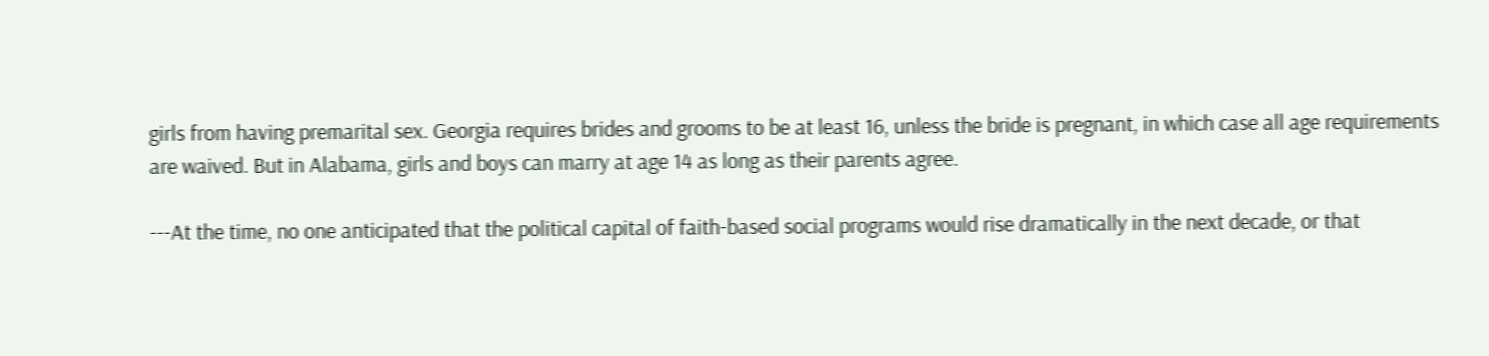girls from having premarital sex. Georgia requires brides and grooms to be at least 16, unless the bride is pregnant, in which case all age requirements are waived. But in Alabama, girls and boys can marry at age 14 as long as their parents agree.

---At the time, no one anticipated that the political capital of faith-based social programs would rise dramatically in the next decade, or that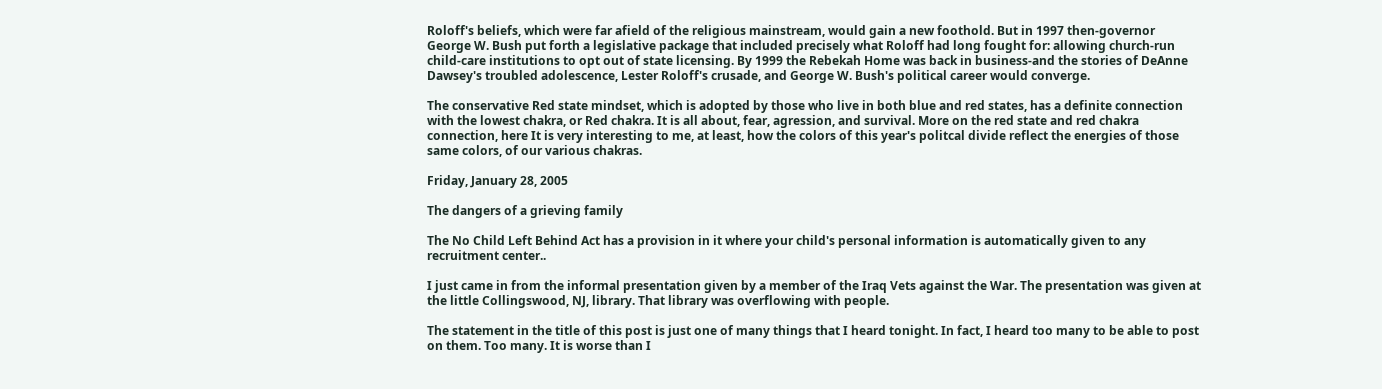Roloff's beliefs, which were far afield of the religious mainstream, would gain a new foothold. But in 1997 then-governor George W. Bush put forth a legislative package that included precisely what Roloff had long fought for: allowing church-run child-care institutions to opt out of state licensing. By 1999 the Rebekah Home was back in business-and the stories of DeAnne Dawsey's troubled adolescence, Lester Roloff's crusade, and George W. Bush's political career would converge.

The conservative Red state mindset, which is adopted by those who live in both blue and red states, has a definite connection with the lowest chakra, or Red chakra. It is all about, fear, agression, and survival. More on the red state and red chakra connection, here It is very interesting to me, at least, how the colors of this year's politcal divide reflect the energies of those same colors, of our various chakras.

Friday, January 28, 2005

The dangers of a grieving family

The No Child Left Behind Act has a provision in it where your child's personal information is automatically given to any recruitment center..

I just came in from the informal presentation given by a member of the Iraq Vets against the War. The presentation was given at the little Collingswood, NJ, library. That library was overflowing with people.

The statement in the title of this post is just one of many things that I heard tonight. In fact, I heard too many to be able to post on them. Too many. It is worse than I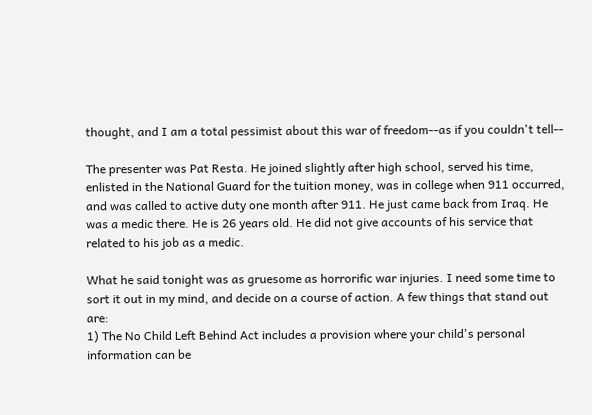thought, and I am a total pessimist about this war of freedom--as if you couldn't tell--

The presenter was Pat Resta. He joined slightly after high school, served his time, enlisted in the National Guard for the tuition money, was in college when 911 occurred, and was called to active duty one month after 911. He just came back from Iraq. He was a medic there. He is 26 years old. He did not give accounts of his service that related to his job as a medic.

What he said tonight was as gruesome as horrorific war injuries. I need some time to sort it out in my mind, and decide on a course of action. A few things that stand out are:
1) The No Child Left Behind Act includes a provision where your child's personal information can be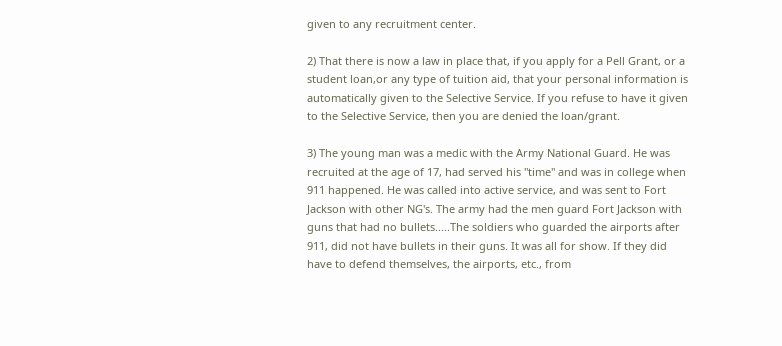given to any recruitment center.

2) That there is now a law in place that, if you apply for a Pell Grant, or a student loan,or any type of tuition aid, that your personal information is automatically given to the Selective Service. If you refuse to have it given to the Selective Service, then you are denied the loan/grant.

3) The young man was a medic with the Army National Guard. He was recruited at the age of 17, had served his "time" and was in college when 911 happened. He was called into active service, and was sent to Fort Jackson with other NG's. The army had the men guard Fort Jackson with guns that had no bullets.....The soldiers who guarded the airports after 911, did not have bullets in their guns. It was all for show. If they did have to defend themselves, the airports, etc., from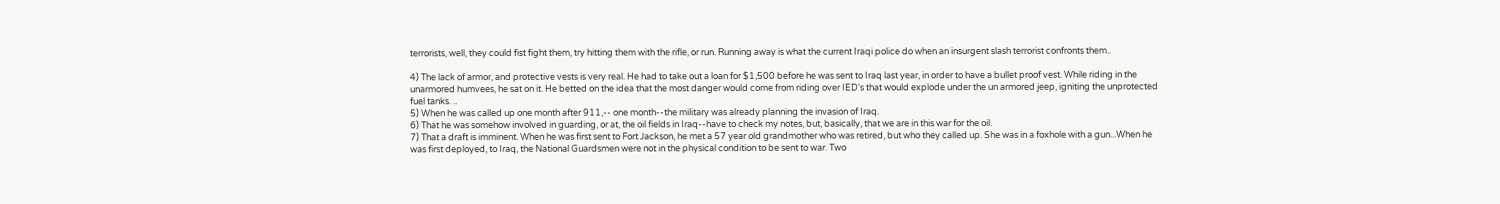terrorists, well, they could fist fight them, try hitting them with the rifle, or run. Running away is what the current Iraqi police do when an insurgent slash terrorist confronts them..

4) The lack of armor, and protective vests is very real. He had to take out a loan for $1,500 before he was sent to Iraq last year, in order to have a bullet proof vest. While riding in the unarmored humvees, he sat on it. He betted on the idea that the most danger would come from riding over IED's that would explode under the un armored jeep, igniting the unprotected fuel tanks. ..
5) When he was called up one month after 911,-- one month--the military was already planning the invasion of Iraq.
6) That he was somehow involved in guarding, or at, the oil fields in Iraq--have to check my notes, but, basically, that we are in this war for the oil.
7) That a draft is imminent. When he was first sent to Fort Jackson, he met a 57 year old grandmother who was retired, but who they called up. She was in a foxhole with a gun...When he was first deployed, to Iraq, the National Guardsmen were not in the physical condition to be sent to war. Two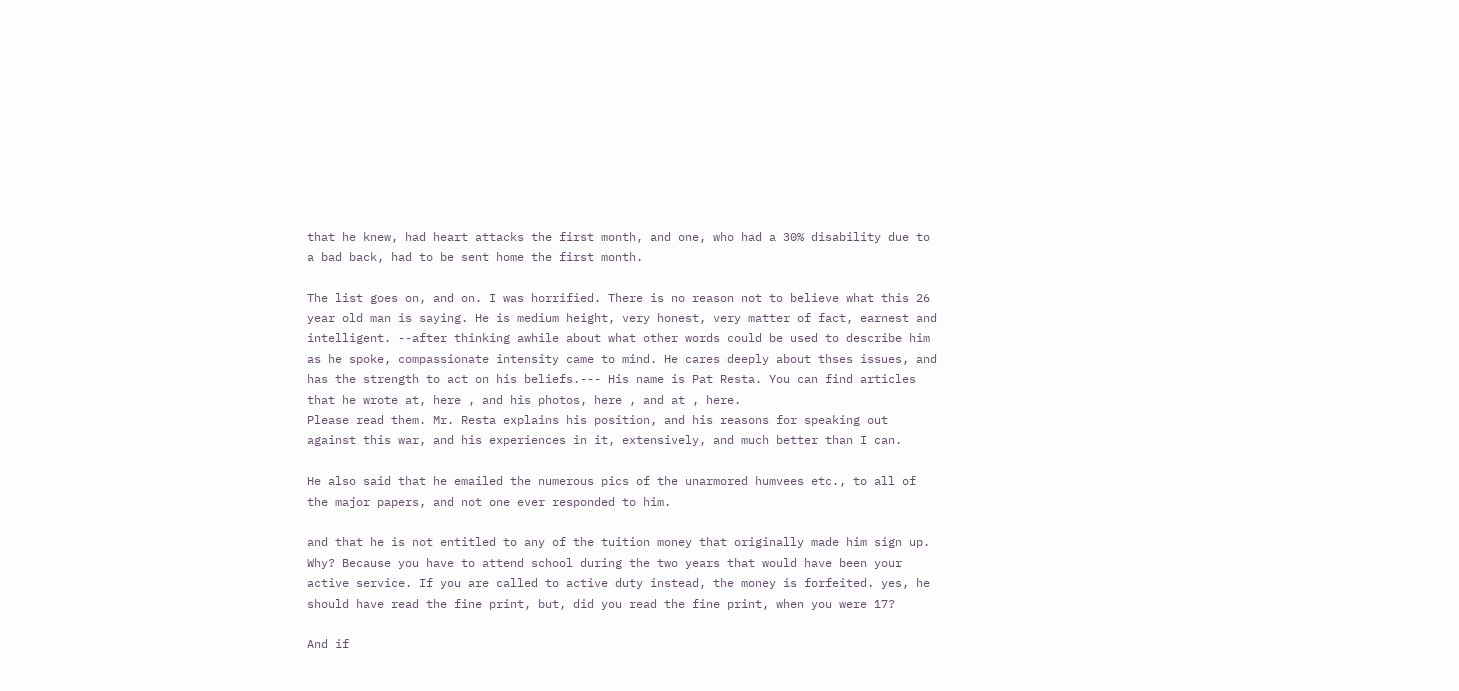that he knew, had heart attacks the first month, and one, who had a 30% disability due to a bad back, had to be sent home the first month.

The list goes on, and on. I was horrified. There is no reason not to believe what this 26 year old man is saying. He is medium height, very honest, very matter of fact, earnest and intelligent. --after thinking awhile about what other words could be used to describe him as he spoke, compassionate intensity came to mind. He cares deeply about thses issues, and has the strength to act on his beliefs.--- His name is Pat Resta. You can find articles that he wrote at, here , and his photos, here , and at , here.
Please read them. Mr. Resta explains his position, and his reasons for speaking out against this war, and his experiences in it, extensively, and much better than I can.

He also said that he emailed the numerous pics of the unarmored humvees etc., to all of the major papers, and not one ever responded to him.

and that he is not entitled to any of the tuition money that originally made him sign up. Why? Because you have to attend school during the two years that would have been your active service. If you are called to active duty instead, the money is forfeited. yes, he should have read the fine print, but, did you read the fine print, when you were 17?

And if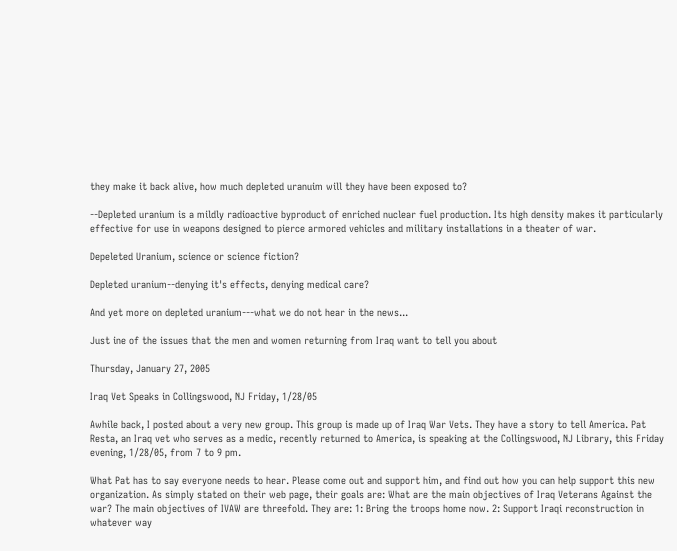they make it back alive, how much depleted uranuim will they have been exposed to?

--Depleted uranium is a mildly radioactive byproduct of enriched nuclear fuel production. Its high density makes it particularly effective for use in weapons designed to pierce armored vehicles and military installations in a theater of war.

Depeleted Uranium, science or science fiction?

Depleted uranium--denying it's effects, denying medical care?

And yet more on depleted uranium---what we do not hear in the news...

Just ine of the issues that the men and women returning from Iraq want to tell you about

Thursday, January 27, 2005

Iraq Vet Speaks in Collingswood, NJ Friday, 1/28/05

Awhile back, I posted about a very new group. This group is made up of Iraq War Vets. They have a story to tell America. Pat Resta, an Iraq vet who serves as a medic, recently returned to America, is speaking at the Collingswood, NJ Library, this Friday evening, 1/28/05, from 7 to 9 pm.

What Pat has to say everyone needs to hear. Please come out and support him, and find out how you can help support this new organization. As simply stated on their web page, their goals are: What are the main objectives of Iraq Veterans Against the war? The main objectives of IVAW are threefold. They are: 1: Bring the troops home now. 2: Support Iraqi reconstruction in whatever way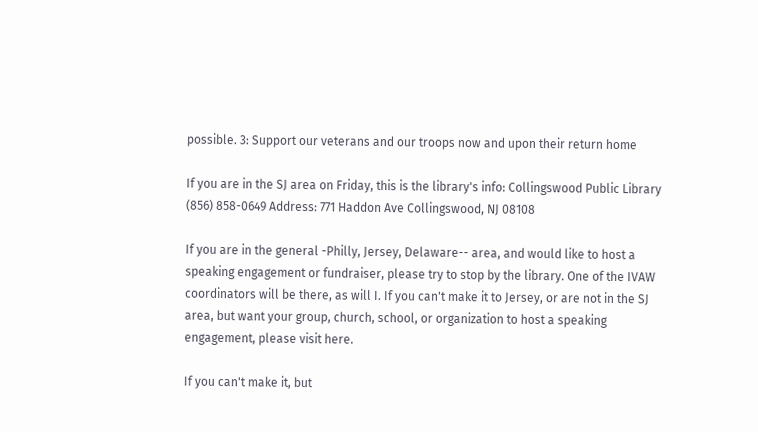possible. 3: Support our veterans and our troops now and upon their return home

If you are in the SJ area on Friday, this is the library's info: Collingswood Public Library (856) 858-0649 Address: 771 Haddon Ave Collingswood, NJ 08108

If you are in the general -Philly, Jersey, Delaware-- area, and would like to host a speaking engagement or fundraiser, please try to stop by the library. One of the IVAW coordinators will be there, as will I. If you can't make it to Jersey, or are not in the SJ area, but want your group, church, school, or organization to host a speaking engagement, please visit here.

If you can't make it, but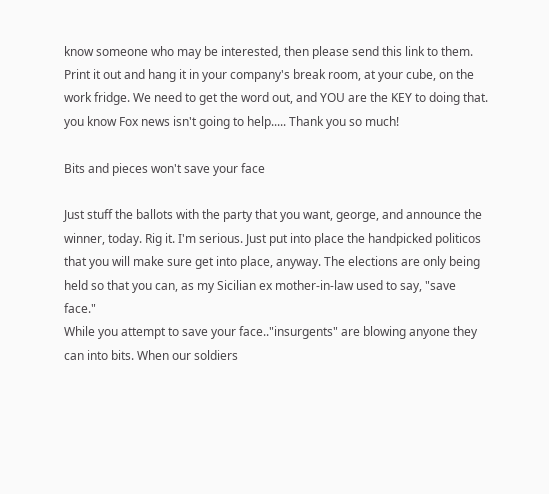know someone who may be interested, then please send this link to them. Print it out and hang it in your company's break room, at your cube, on the work fridge. We need to get the word out, and YOU are the KEY to doing that. you know Fox news isn't going to help..... Thank you so much!

Bits and pieces won't save your face

Just stuff the ballots with the party that you want, george, and announce the winner, today. Rig it. I'm serious. Just put into place the handpicked politicos that you will make sure get into place, anyway. The elections are only being held so that you can, as my Sicilian ex mother-in-law used to say, "save face."
While you attempt to save your face.."insurgents" are blowing anyone they can into bits. When our soldiers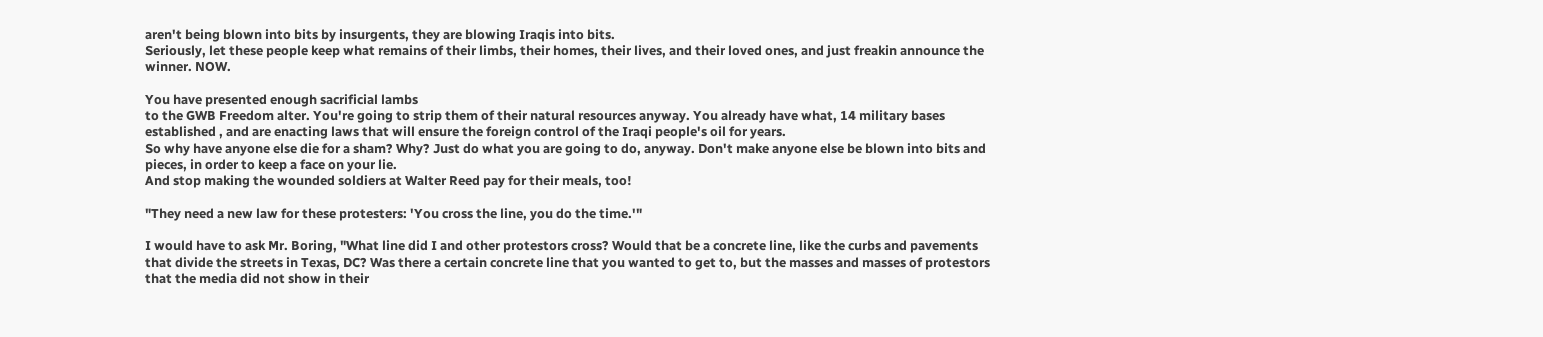aren't being blown into bits by insurgents, they are blowing Iraqis into bits.
Seriously, let these people keep what remains of their limbs, their homes, their lives, and their loved ones, and just freakin announce the winner. NOW.

You have presented enough sacrificial lambs
to the GWB Freedom alter. You're going to strip them of their natural resources anyway. You already have what, 14 military bases established , and are enacting laws that will ensure the foreign control of the Iraqi people's oil for years.
So why have anyone else die for a sham? Why? Just do what you are going to do, anyway. Don't make anyone else be blown into bits and pieces, in order to keep a face on your lie.
And stop making the wounded soldiers at Walter Reed pay for their meals, too!

"They need a new law for these protesters: 'You cross the line, you do the time.'"

I would have to ask Mr. Boring, "What line did I and other protestors cross? Would that be a concrete line, like the curbs and pavements that divide the streets in Texas, DC? Was there a certain concrete line that you wanted to get to, but the masses and masses of protestors that the media did not show in their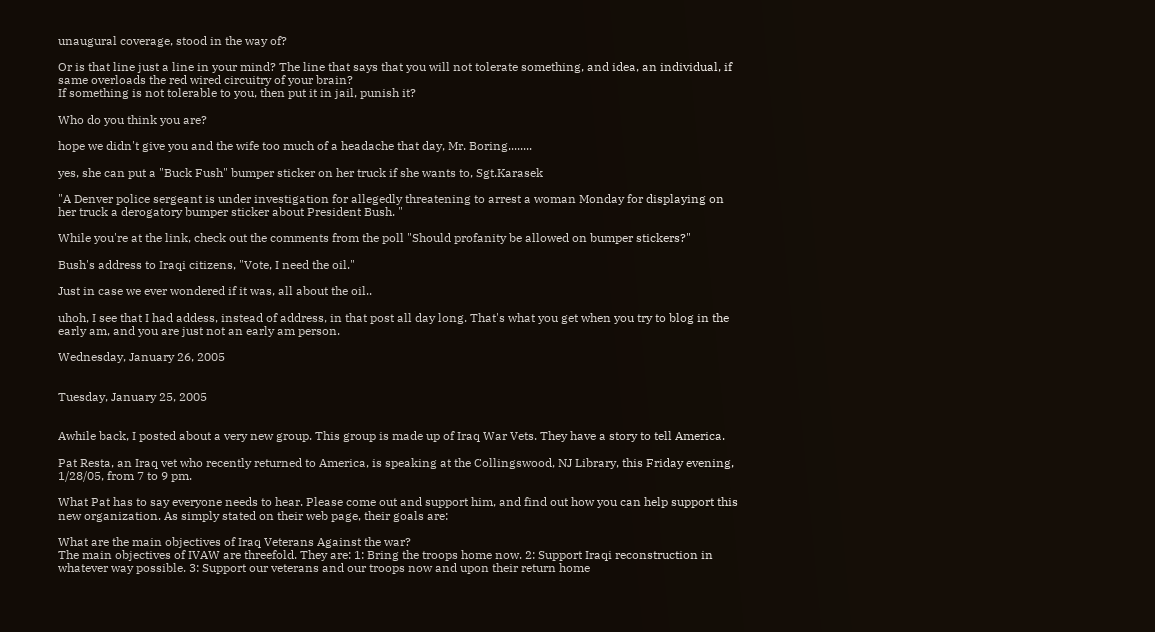unaugural coverage, stood in the way of?

Or is that line just a line in your mind? The line that says that you will not tolerate something, and idea, an individual, if same overloads the red wired circuitry of your brain?
If something is not tolerable to you, then put it in jail, punish it?

Who do you think you are?

hope we didn't give you and the wife too much of a headache that day, Mr. Boring........

yes, she can put a "Buck Fush" bumper sticker on her truck if she wants to, Sgt.Karasek

"A Denver police sergeant is under investigation for allegedly threatening to arrest a woman Monday for displaying on her truck a derogatory bumper sticker about President Bush. "

While you're at the link, check out the comments from the poll "Should profanity be allowed on bumper stickers?"

Bush's address to Iraqi citizens, "Vote, I need the oil."

Just in case we ever wondered if it was, all about the oil..

uhoh, I see that I had addess, instead of address, in that post all day long. That's what you get when you try to blog in the early am, and you are just not an early am person.

Wednesday, January 26, 2005


Tuesday, January 25, 2005


Awhile back, I posted about a very new group. This group is made up of Iraq War Vets. They have a story to tell America.

Pat Resta, an Iraq vet who recently returned to America, is speaking at the Collingswood, NJ Library, this Friday evening, 1/28/05, from 7 to 9 pm.

What Pat has to say everyone needs to hear. Please come out and support him, and find out how you can help support this new organization. As simply stated on their web page, their goals are:

What are the main objectives of Iraq Veterans Against the war?
The main objectives of IVAW are threefold. They are: 1: Bring the troops home now. 2: Support Iraqi reconstruction in whatever way possible. 3: Support our veterans and our troops now and upon their return home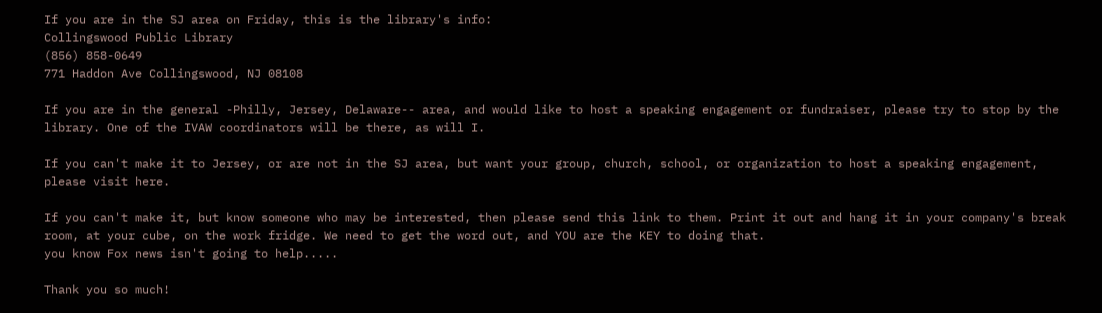If you are in the SJ area on Friday, this is the library's info:
Collingswood Public Library
(856) 858-0649
771 Haddon Ave Collingswood, NJ 08108

If you are in the general -Philly, Jersey, Delaware-- area, and would like to host a speaking engagement or fundraiser, please try to stop by the library. One of the IVAW coordinators will be there, as will I.

If you can't make it to Jersey, or are not in the SJ area, but want your group, church, school, or organization to host a speaking engagement, please visit here.

If you can't make it, but know someone who may be interested, then please send this link to them. Print it out and hang it in your company's break room, at your cube, on the work fridge. We need to get the word out, and YOU are the KEY to doing that.
you know Fox news isn't going to help.....

Thank you so much!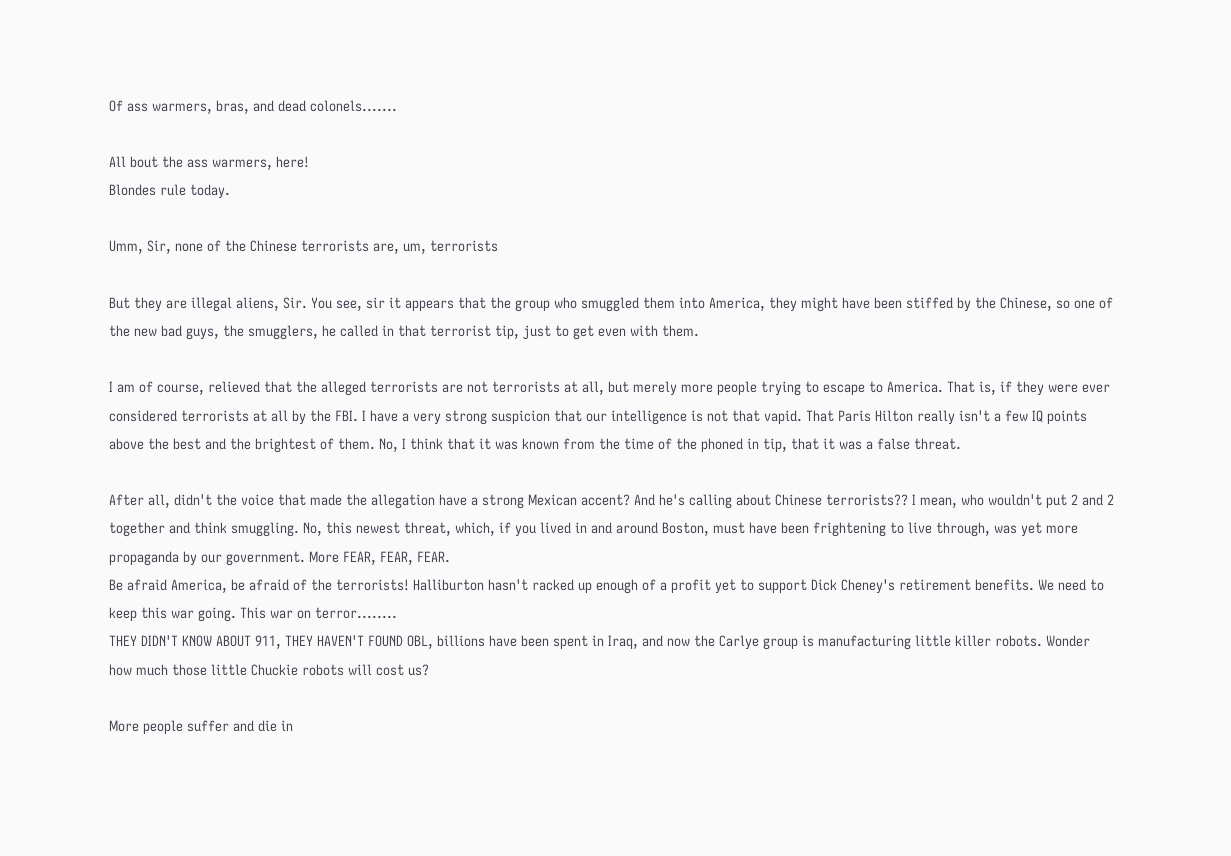Of ass warmers, bras, and dead colonels.......

All bout the ass warmers, here!
Blondes rule today.

Umm, Sir, none of the Chinese terrorists are, um, terrorists

But they are illegal aliens, Sir. You see, sir it appears that the group who smuggled them into America, they might have been stiffed by the Chinese, so one of the new bad guys, the smugglers, he called in that terrorist tip, just to get even with them.

I am of course, relieved that the alleged terrorists are not terrorists at all, but merely more people trying to escape to America. That is, if they were ever considered terrorists at all by the FBI. I have a very strong suspicion that our intelligence is not that vapid. That Paris Hilton really isn't a few IQ points above the best and the brightest of them. No, I think that it was known from the time of the phoned in tip, that it was a false threat.

After all, didn't the voice that made the allegation have a strong Mexican accent? And he's calling about Chinese terrorists?? I mean, who wouldn't put 2 and 2 together and think smuggling. No, this newest threat, which, if you lived in and around Boston, must have been frightening to live through, was yet more propaganda by our government. More FEAR, FEAR, FEAR.
Be afraid America, be afraid of the terrorists! Halliburton hasn't racked up enough of a profit yet to support Dick Cheney's retirement benefits. We need to keep this war going. This war on terror........
THEY DIDN'T KNOW ABOUT 911, THEY HAVEN'T FOUND OBL, billions have been spent in Iraq, and now the Carlye group is manufacturing little killer robots. Wonder how much those little Chuckie robots will cost us?

More people suffer and die in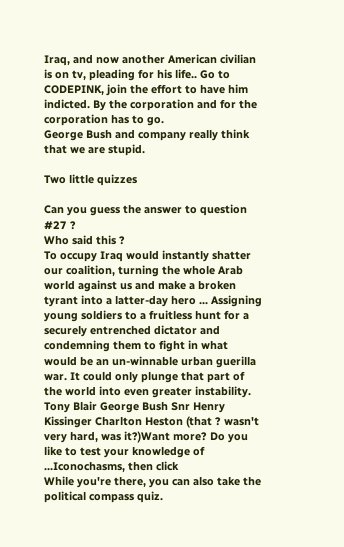Iraq, and now another American civilian is on tv, pleading for his life.. Go to CODEPINK, join the effort to have him indicted. By the corporation and for the corporation has to go.
George Bush and company really think that we are stupid.

Two little quizzes

Can you guess the answer to question #27 ?
Who said this ?
To occupy Iraq would instantly shatter our coalition, turning the whole Arab world against us and make a broken tyrant into a latter-day hero ... Assigning young soldiers to a fruitless hunt for a securely entrenched dictator and condemning them to fight in what would be an un-winnable urban guerilla war. It could only plunge that part of the world into even greater instability.
Tony Blair George Bush Snr Henry Kissinger Charlton Heston (that ? wasn't very hard, was it?)Want more? Do you like to test your knowledge of ...Iconochasms, then click
While you're there, you can also take the political compass quiz.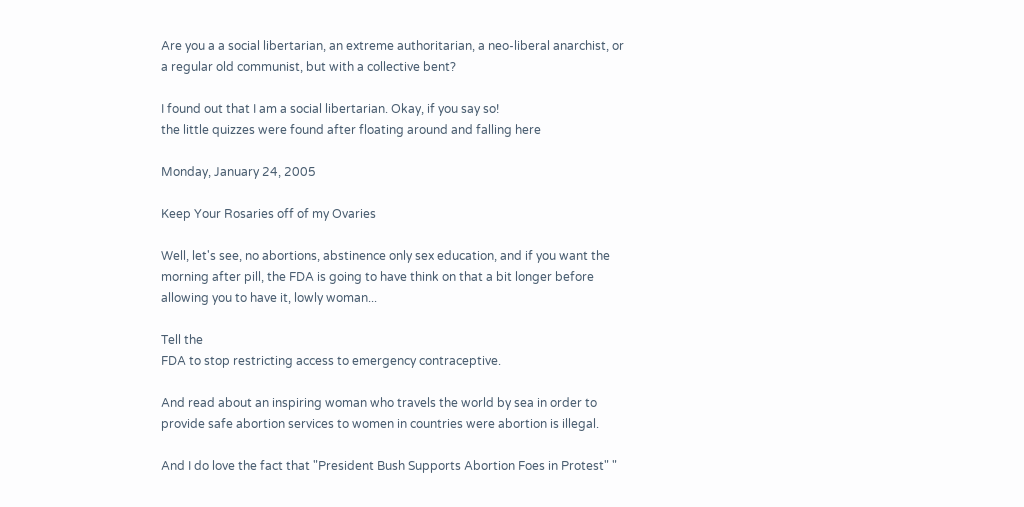Are you a a social libertarian, an extreme authoritarian, a neo-liberal anarchist, or a regular old communist, but with a collective bent?

I found out that I am a social libertarian. Okay, if you say so!
the little quizzes were found after floating around and falling here

Monday, January 24, 2005

Keep Your Rosaries off of my Ovaries

Well, let's see, no abortions, abstinence only sex education, and if you want the morning after pill, the FDA is going to have think on that a bit longer before allowing you to have it, lowly woman...

Tell the
FDA to stop restricting access to emergency contraceptive.

And read about an inspiring woman who travels the world by sea in order to provide safe abortion services to women in countries were abortion is illegal.

And I do love the fact that "President Bush Supports Abortion Foes in Protest" "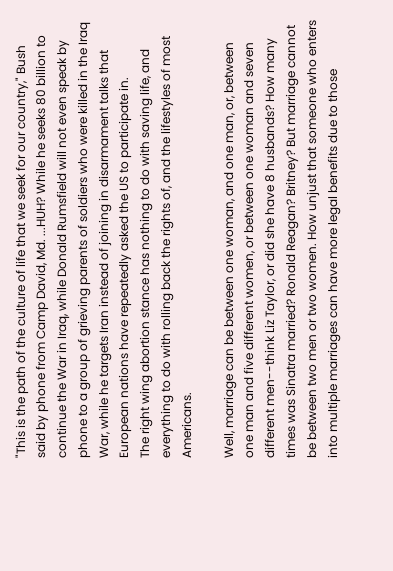"This is the path of the culture of life that we seek for our country," Bush said by phone from Camp David, Md. ...HUH? While he seeks 80 billion to continue the War in Iraq, while Donald Rumsfield will not even speak by phone to a group of grieving parents of soldiers who were killed in the Iraq War, while he targets Iran instead of joining in disarmament talks that European nations have repeatedly asked the US to participate in.
The right wing abortion stance has nothing to do with saving life, and everything to do with rolling back the rights of, and the lifestyles of most Americans.

Well, marriage can be between one woman, and one man, or, between one man and five different women, or between one woman and seven different men--think Liz Taylor, or did she have 8 husbands? How many times was Sinatra married? Ronald Reagan? Britney? But marriage cannot be between two men or two women. How unjust that someone who enters into multiple marriages can have more legal benefits due to those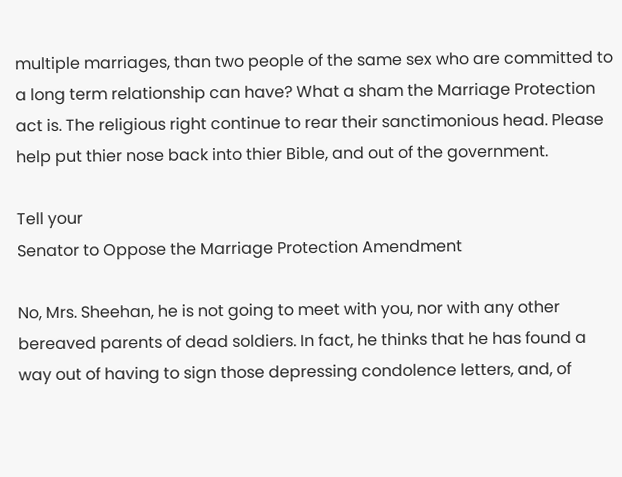multiple marriages, than two people of the same sex who are committed to a long term relationship can have? What a sham the Marriage Protection act is. The religious right continue to rear their sanctimonious head. Please help put thier nose back into thier Bible, and out of the government.

Tell your
Senator to Oppose the Marriage Protection Amendment

No, Mrs. Sheehan, he is not going to meet with you, nor with any other bereaved parents of dead soldiers. In fact, he thinks that he has found a way out of having to sign those depressing condolence letters, and, of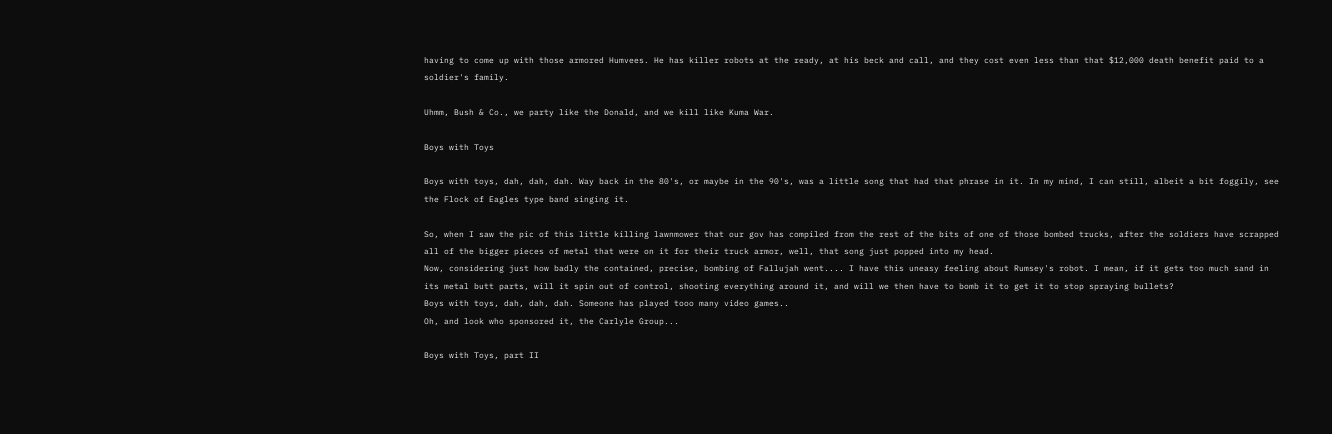having to come up with those armored Humvees. He has killer robots at the ready, at his beck and call, and they cost even less than that $12,000 death benefit paid to a soldier's family.

Uhmm, Bush & Co., we party like the Donald, and we kill like Kuma War.

Boys with Toys

Boys with toys, dah, dah, dah. Way back in the 80's, or maybe in the 90's, was a little song that had that phrase in it. In my mind, I can still, albeit a bit foggily, see the Flock of Eagles type band singing it.

So, when I saw the pic of this little killing lawnmower that our gov has compiled from the rest of the bits of one of those bombed trucks, after the soldiers have scrapped all of the bigger pieces of metal that were on it for their truck armor, well, that song just popped into my head.
Now, considering just how badly the contained, precise, bombing of Fallujah went.... I have this uneasy feeling about Rumsey's robot. I mean, if it gets too much sand in its metal butt parts, will it spin out of control, shooting everything around it, and will we then have to bomb it to get it to stop spraying bullets?
Boys with toys, dah, dah, dah. Someone has played tooo many video games..
Oh, and look who sponsored it, the Carlyle Group...

Boys with Toys, part II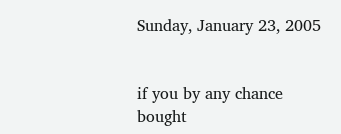Sunday, January 23, 2005


if you by any chance bought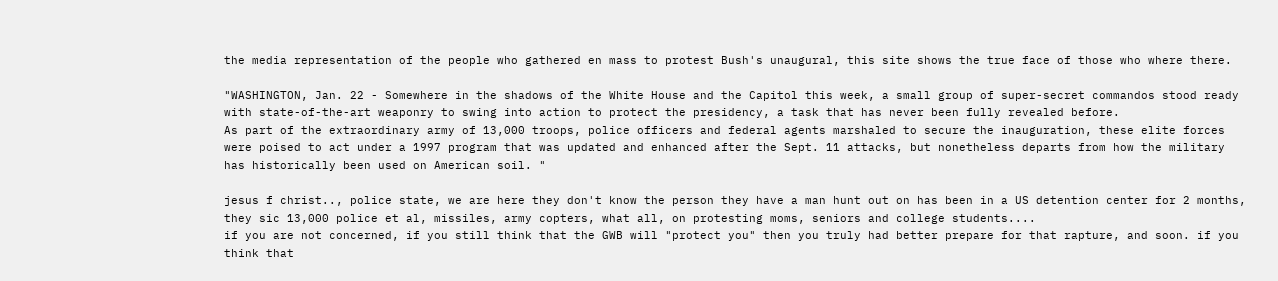the media representation of the people who gathered en mass to protest Bush's unaugural, this site shows the true face of those who where there.

"WASHINGTON, Jan. 22 - Somewhere in the shadows of the White House and the Capitol this week, a small group of super-secret commandos stood ready with state-of-the-art weaponry to swing into action to protect the presidency, a task that has never been fully revealed before.
As part of the extraordinary army of 13,000 troops, police officers and federal agents marshaled to secure the inauguration, these elite forces were poised to act under a 1997 program that was updated and enhanced after the Sept. 11 attacks, but nonetheless departs from how the military has historically been used on American soil. "

jesus f christ.., police state, we are here they don't know the person they have a man hunt out on has been in a US detention center for 2 months, they sic 13,000 police et al, missiles, army copters, what all, on protesting moms, seniors and college students....
if you are not concerned, if you still think that the GWB will "protect you" then you truly had better prepare for that rapture, and soon. if you think that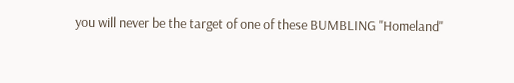you will never be the target of one of these BUMBLING "Homeland"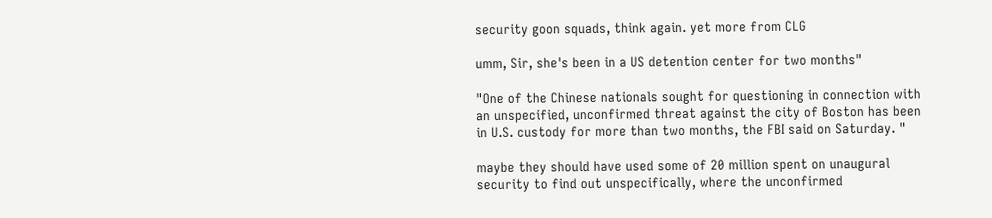security goon squads, think again. yet more from CLG

umm, Sir, she's been in a US detention center for two months"

"One of the Chinese nationals sought for questioning in connection with an unspecified, unconfirmed threat against the city of Boston has been in U.S. custody for more than two months, the FBI said on Saturday. "

maybe they should have used some of 20 million spent on unaugural security to find out unspecifically, where the unconfirmed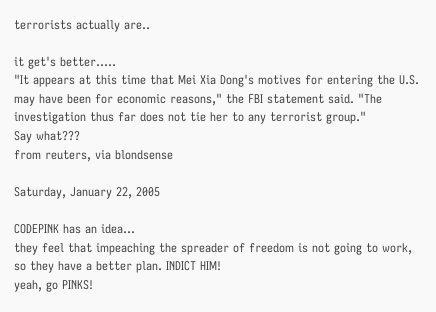terrorists actually are..

it get's better.....
"It appears at this time that Mei Xia Dong's motives for entering the U.S. may have been for economic reasons," the FBI statement said. "The investigation thus far does not tie her to any terrorist group."
Say what???
from reuters, via blondsense

Saturday, January 22, 2005

CODEPINK has an idea...
they feel that impeaching the spreader of freedom is not going to work, so they have a better plan. INDICT HIM!
yeah, go PINKS!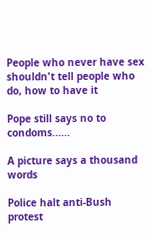People who never have sex shouldn't tell people who do, how to have it

Pope still says no to condoms......

A picture says a thousand words

Police halt anti-Bush protest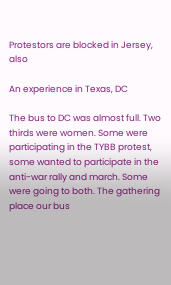Protestors are blocked in Jersey, also

An experience in Texas, DC

The bus to DC was almost full. Two thirds were women. Some were participating in the TYBB protest, some wanted to participate in the anti-war rally and march. Some were going to both. The gathering place our bus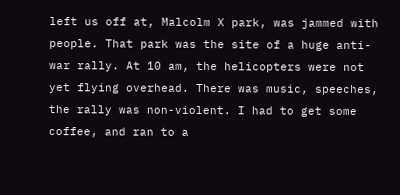left us off at, Malcolm X park, was jammed with people. That park was the site of a huge anti-war rally. At 10 am, the helicopters were not yet flying overhead. There was music, speeches, the rally was non-violent. I had to get some coffee, and ran to a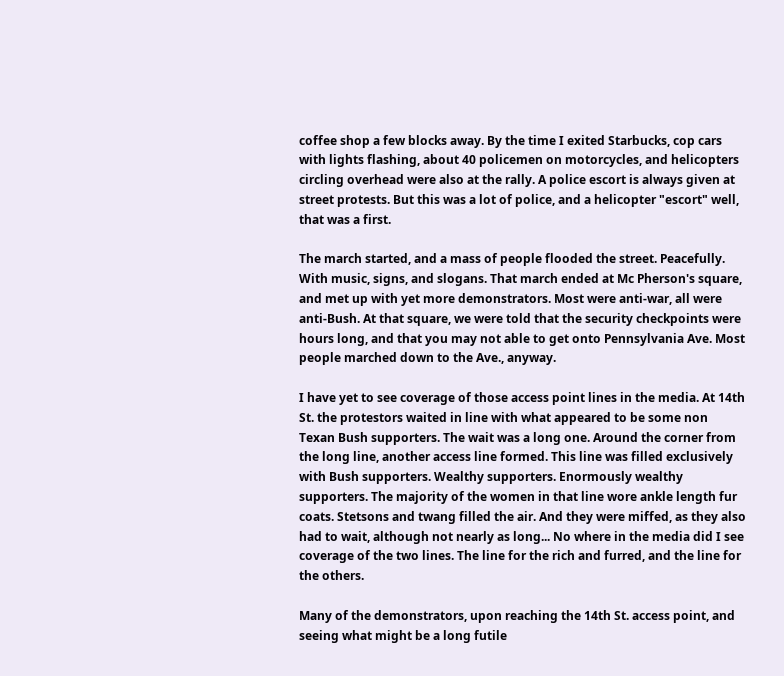coffee shop a few blocks away. By the time I exited Starbucks, cop cars with lights flashing, about 40 policemen on motorcycles, and helicopters circling overhead were also at the rally. A police escort is always given at street protests. But this was a lot of police, and a helicopter "escort" well, that was a first.

The march started, and a mass of people flooded the street. Peacefully. With music, signs, and slogans. That march ended at Mc Pherson's square, and met up with yet more demonstrators. Most were anti-war, all were anti-Bush. At that square, we were told that the security checkpoints were hours long, and that you may not able to get onto Pennsylvania Ave. Most people marched down to the Ave., anyway.

I have yet to see coverage of those access point lines in the media. At 14th St. the protestors waited in line with what appeared to be some non Texan Bush supporters. The wait was a long one. Around the corner from the long line, another access line formed. This line was filled exclusively with Bush supporters. Wealthy supporters. Enormously wealthy supporters. The majority of the women in that line wore ankle length fur coats. Stetsons and twang filled the air. And they were miffed, as they also had to wait, although not nearly as long... No where in the media did I see coverage of the two lines. The line for the rich and furred, and the line for the others.

Many of the demonstrators, upon reaching the 14th St. access point, and seeing what might be a long futile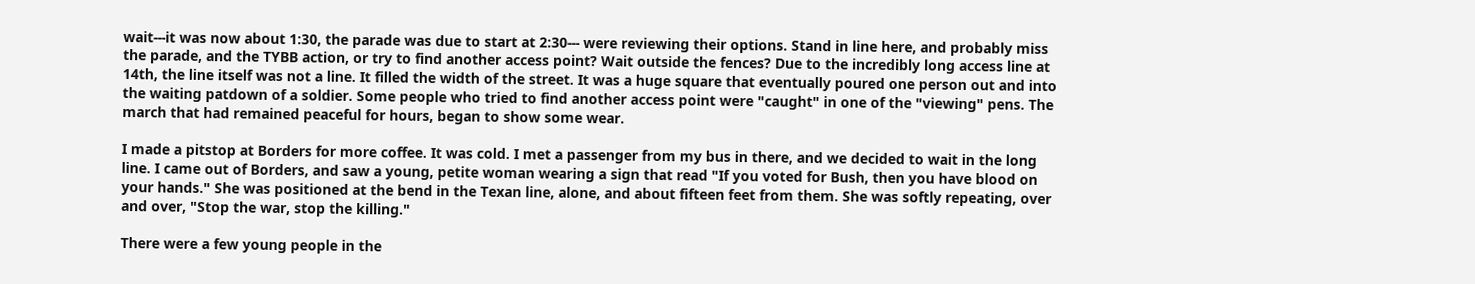wait---it was now about 1:30, the parade was due to start at 2:30--- were reviewing their options. Stand in line here, and probably miss the parade, and the TYBB action, or try to find another access point? Wait outside the fences? Due to the incredibly long access line at 14th, the line itself was not a line. It filled the width of the street. It was a huge square that eventually poured one person out and into the waiting patdown of a soldier. Some people who tried to find another access point were "caught" in one of the "viewing" pens. The march that had remained peaceful for hours, began to show some wear.

I made a pitstop at Borders for more coffee. It was cold. I met a passenger from my bus in there, and we decided to wait in the long line. I came out of Borders, and saw a young, petite woman wearing a sign that read "If you voted for Bush, then you have blood on your hands." She was positioned at the bend in the Texan line, alone, and about fifteen feet from them. She was softly repeating, over and over, "Stop the war, stop the killing."

There were a few young people in the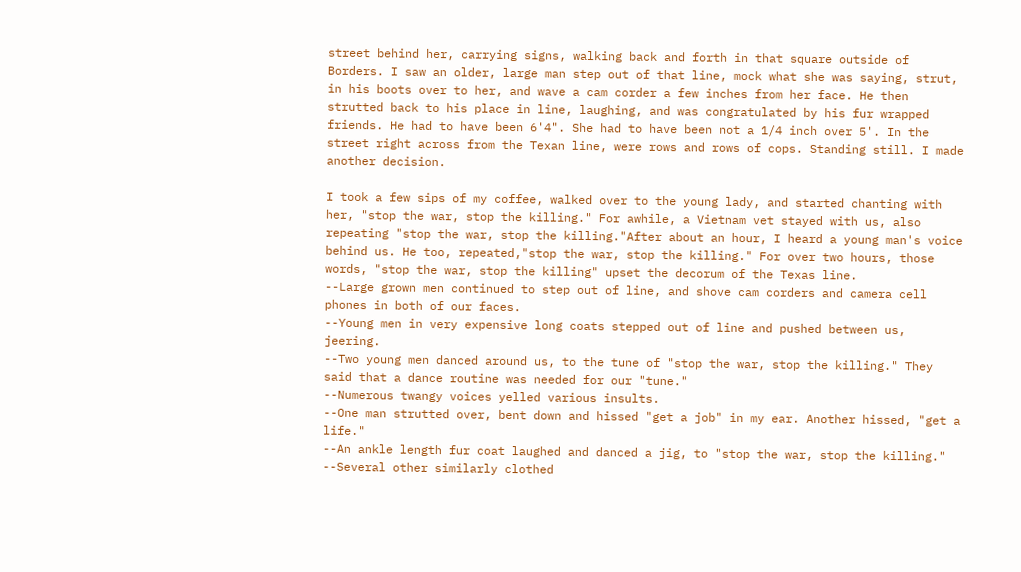street behind her, carrying signs, walking back and forth in that square outside of Borders. I saw an older, large man step out of that line, mock what she was saying, strut, in his boots over to her, and wave a cam corder a few inches from her face. He then strutted back to his place in line, laughing, and was congratulated by his fur wrapped friends. He had to have been 6'4". She had to have been not a 1/4 inch over 5'. In the street right across from the Texan line, were rows and rows of cops. Standing still. I made another decision.

I took a few sips of my coffee, walked over to the young lady, and started chanting with her, "stop the war, stop the killing." For awhile, a Vietnam vet stayed with us, also repeating "stop the war, stop the killing."After about an hour, I heard a young man's voice behind us. He too, repeated,"stop the war, stop the killing." For over two hours, those words, "stop the war, stop the killing" upset the decorum of the Texas line.
--Large grown men continued to step out of line, and shove cam corders and camera cell phones in both of our faces.
--Young men in very expensive long coats stepped out of line and pushed between us, jeering.
--Two young men danced around us, to the tune of "stop the war, stop the killing." They said that a dance routine was needed for our "tune."
--Numerous twangy voices yelled various insults.
--One man strutted over, bent down and hissed "get a job" in my ear. Another hissed, "get a life."
--An ankle length fur coat laughed and danced a jig, to "stop the war, stop the killing."
--Several other similarly clothed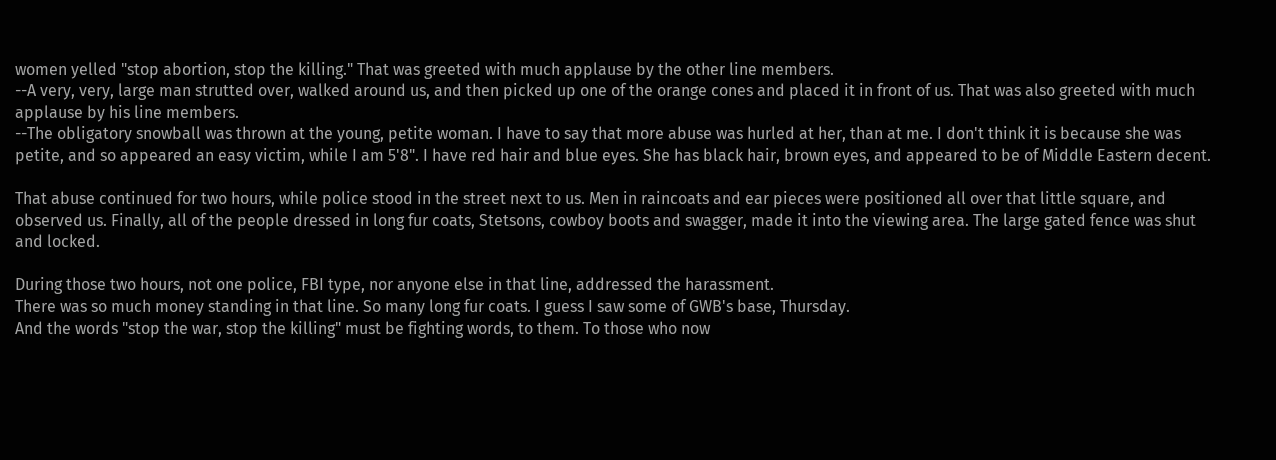women yelled "stop abortion, stop the killing." That was greeted with much applause by the other line members.
--A very, very, large man strutted over, walked around us, and then picked up one of the orange cones and placed it in front of us. That was also greeted with much applause by his line members.
--The obligatory snowball was thrown at the young, petite woman. I have to say that more abuse was hurled at her, than at me. I don't think it is because she was petite, and so appeared an easy victim, while I am 5'8". I have red hair and blue eyes. She has black hair, brown eyes, and appeared to be of Middle Eastern decent.

That abuse continued for two hours, while police stood in the street next to us. Men in raincoats and ear pieces were positioned all over that little square, and observed us. Finally, all of the people dressed in long fur coats, Stetsons, cowboy boots and swagger, made it into the viewing area. The large gated fence was shut and locked.

During those two hours, not one police, FBI type, nor anyone else in that line, addressed the harassment.
There was so much money standing in that line. So many long fur coats. I guess I saw some of GWB's base, Thursday.
And the words "stop the war, stop the killing" must be fighting words, to them. To those who now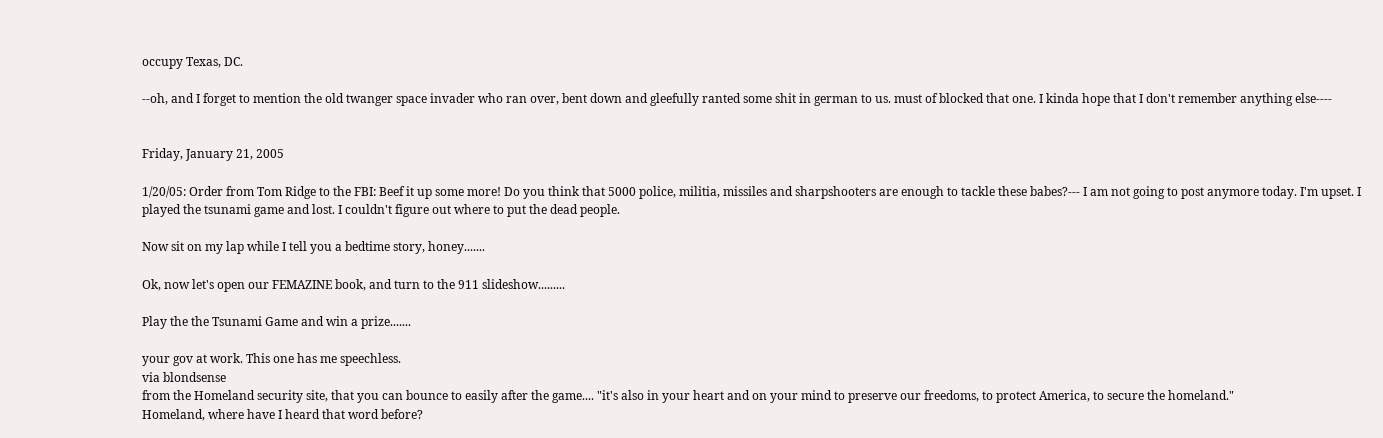occupy Texas, DC.

--oh, and I forget to mention the old twanger space invader who ran over, bent down and gleefully ranted some shit in german to us. must of blocked that one. I kinda hope that I don't remember anything else----


Friday, January 21, 2005

1/20/05: Order from Tom Ridge to the FBI: Beef it up some more! Do you think that 5000 police, militia, missiles and sharpshooters are enough to tackle these babes?--- I am not going to post anymore today. I'm upset. I played the tsunami game and lost. I couldn't figure out where to put the dead people.

Now sit on my lap while I tell you a bedtime story, honey.......

Ok, now let's open our FEMAZINE book, and turn to the 911 slideshow.........

Play the the Tsunami Game and win a prize.......

your gov at work. This one has me speechless.
via blondsense
from the Homeland security site, that you can bounce to easily after the game.... "it's also in your heart and on your mind to preserve our freedoms, to protect America, to secure the homeland."
Homeland, where have I heard that word before?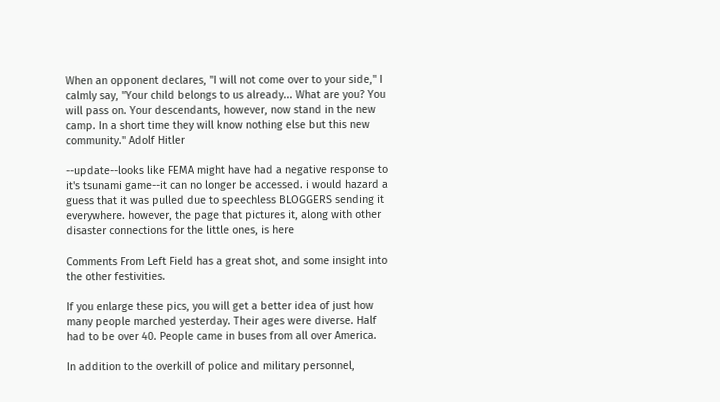When an opponent declares, "I will not come over to your side," I calmly say, "Your child belongs to us already... What are you? You will pass on. Your descendants, however, now stand in the new camp. In a short time they will know nothing else but this new community." Adolf Hitler

--update--looks like FEMA might have had a negative response to it's tsunami game--it can no longer be accessed. i would hazard a guess that it was pulled due to speechless BLOGGERS sending it everywhere. however, the page that pictures it, along with other disaster connections for the little ones, is here

Comments From Left Field has a great shot, and some insight into the other festivities.

If you enlarge these pics, you will get a better idea of just how many people marched yesterday. Their ages were diverse. Half had to be over 40. People came in buses from all over America.

In addition to the overkill of police and military personnel,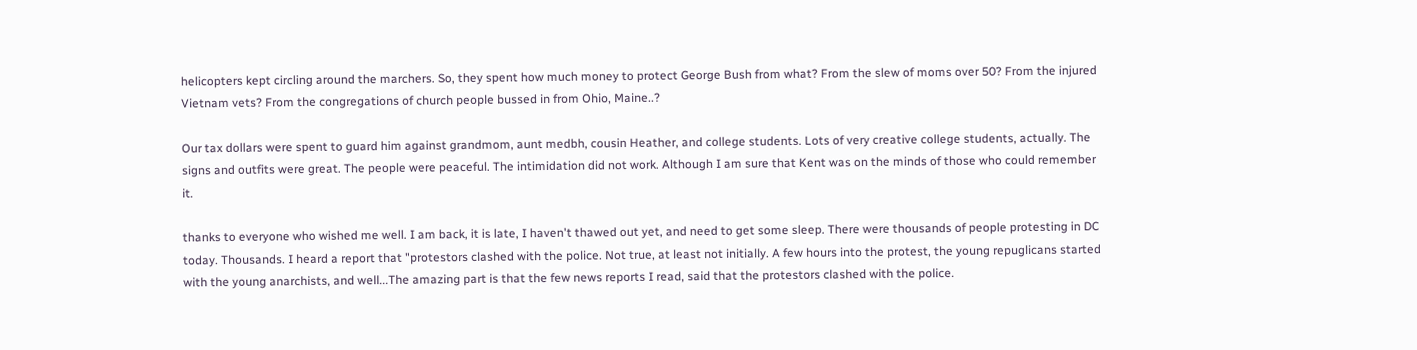helicopters kept circling around the marchers. So, they spent how much money to protect George Bush from what? From the slew of moms over 50? From the injured Vietnam vets? From the congregations of church people bussed in from Ohio, Maine..?

Our tax dollars were spent to guard him against grandmom, aunt medbh, cousin Heather, and college students. Lots of very creative college students, actually. The signs and outfits were great. The people were peaceful. The intimidation did not work. Although I am sure that Kent was on the minds of those who could remember it.

thanks to everyone who wished me well. I am back, it is late, I haven't thawed out yet, and need to get some sleep. There were thousands of people protesting in DC today. Thousands. I heard a report that "protestors clashed with the police. Not true, at least not initially. A few hours into the protest, the young repuglicans started with the young anarchists, and well...The amazing part is that the few news reports I read, said that the protestors clashed with the police.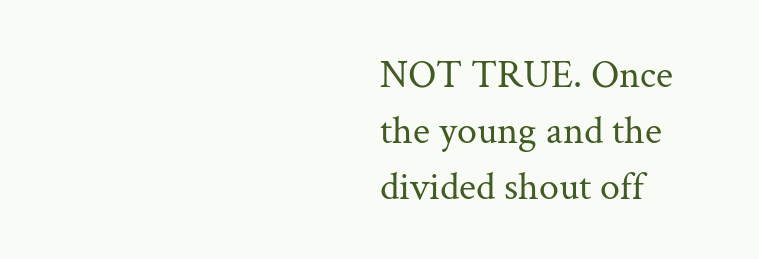NOT TRUE. Once the young and the divided shout off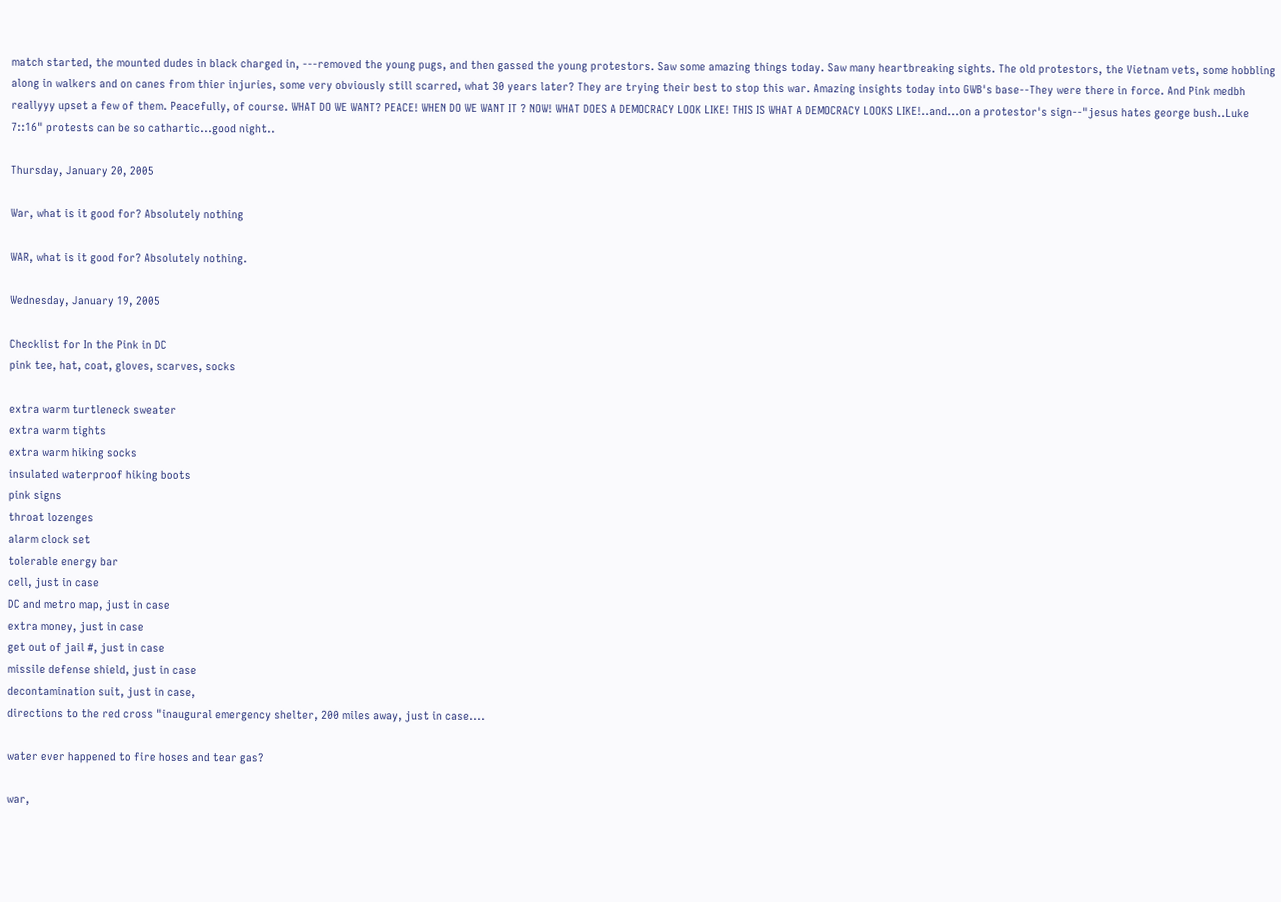match started, the mounted dudes in black charged in, ---removed the young pugs, and then gassed the young protestors. Saw some amazing things today. Saw many heartbreaking sights. The old protestors, the Vietnam vets, some hobbling along in walkers and on canes from thier injuries, some very obviously still scarred, what 30 years later? They are trying their best to stop this war. Amazing insights today into GWB's base--They were there in force. And Pink medbh reallyyy upset a few of them. Peacefully, of course. WHAT DO WE WANT? PEACE! WHEN DO WE WANT IT ? NOW! WHAT DOES A DEMOCRACY LOOK LIKE! THIS IS WHAT A DEMOCRACY LOOKS LIKE!..and...on a protestor's sign--"jesus hates george bush..Luke 7::16" protests can be so cathartic...good night..

Thursday, January 20, 2005

War, what is it good for? Absolutely nothing

WAR, what is it good for? Absolutely nothing.

Wednesday, January 19, 2005

Checklist for In the Pink in DC
pink tee, hat, coat, gloves, scarves, socks

extra warm turtleneck sweater
extra warm tights
extra warm hiking socks
insulated waterproof hiking boots
pink signs
throat lozenges
alarm clock set
tolerable energy bar
cell, just in case
DC and metro map, just in case
extra money, just in case
get out of jail #, just in case
missile defense shield, just in case
decontamination suit, just in case,
directions to the red cross "inaugural emergency shelter, 200 miles away, just in case....

water ever happened to fire hoses and tear gas?

war,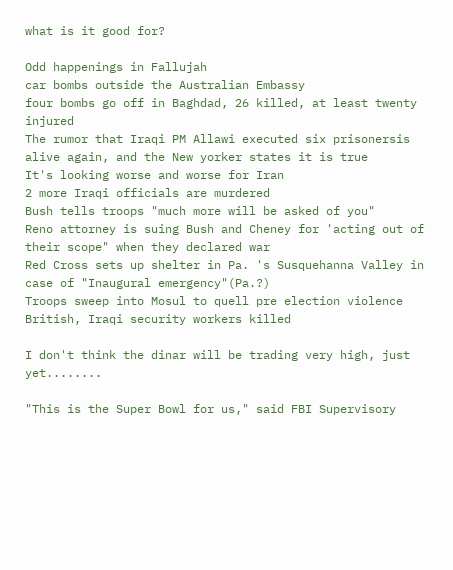what is it good for?

Odd happenings in Fallujah
car bombs outside the Australian Embassy
four bombs go off in Baghdad, 26 killed, at least twenty injured
The rumor that Iraqi PM Allawi executed six prisonersis alive again, and the New yorker states it is true
It's looking worse and worse for Iran
2 more Iraqi officials are murdered
Bush tells troops "much more will be asked of you"
Reno attorney is suing Bush and Cheney for 'acting out of their scope" when they declared war
Red Cross sets up shelter in Pa. 's Susquehanna Valley in case of "Inaugural emergency"(Pa.?)
Troops sweep into Mosul to quell pre election violence
British, Iraqi security workers killed

I don't think the dinar will be trading very high, just yet........

"This is the Super Bowl for us," said FBI Supervisory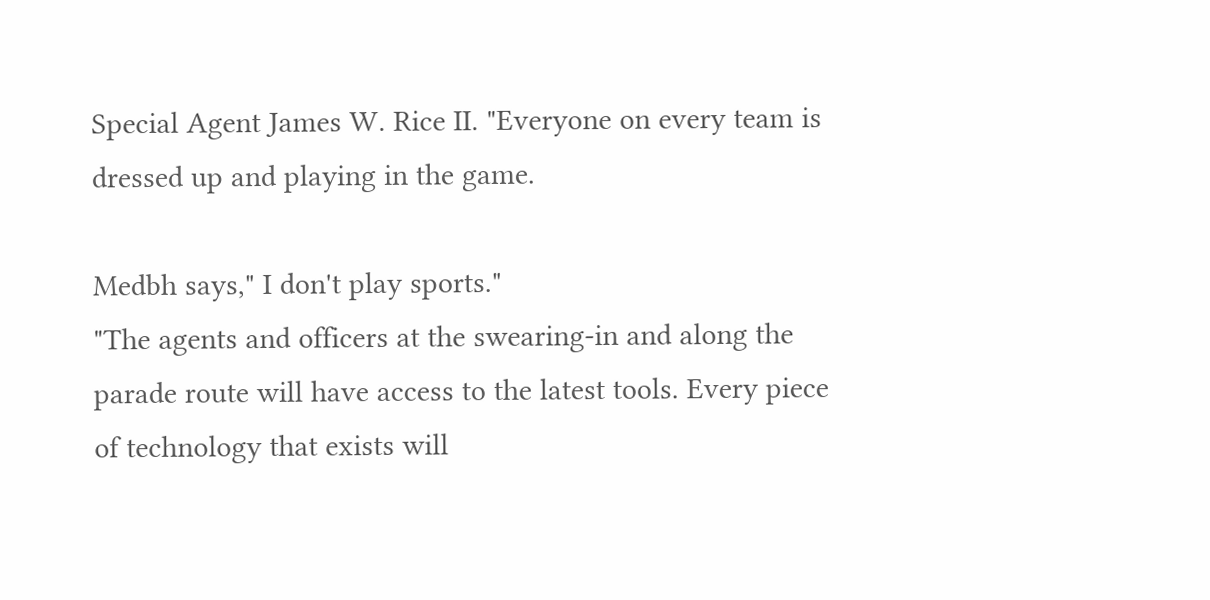Special Agent James W. Rice II. "Everyone on every team is dressed up and playing in the game.

Medbh says," I don't play sports."
"The agents and officers at the swearing-in and along the parade route will have access to the latest tools. Every piece of technology that exists will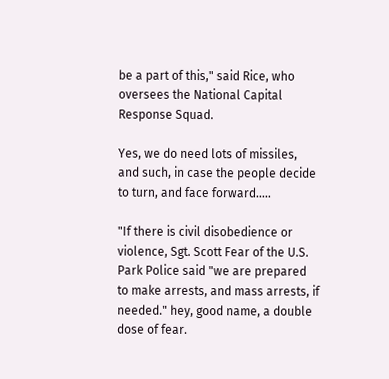be a part of this," said Rice, who oversees the National Capital Response Squad.

Yes, we do need lots of missiles, and such, in case the people decide to turn, and face forward.....

"If there is civil disobedience or violence, Sgt. Scott Fear of the U.S. Park Police said "we are prepared to make arrests, and mass arrests, if needed." hey, good name, a double dose of fear.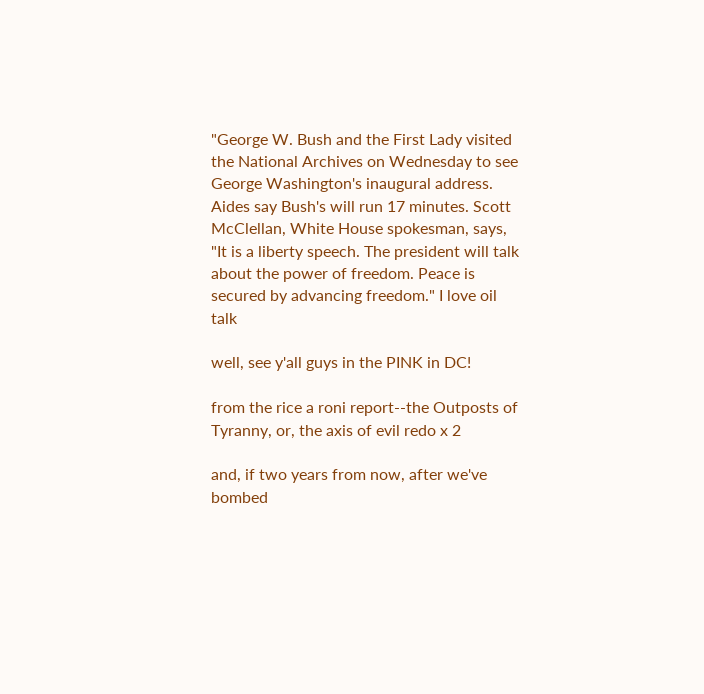"George W. Bush and the First Lady visited the National Archives on Wednesday to see George Washington's inaugural address. Aides say Bush's will run 17 minutes. Scott McClellan, White House spokesman, says, "It is a liberty speech. The president will talk about the power of freedom. Peace is secured by advancing freedom." I love oil talk

well, see y'all guys in the PINK in DC!

from the rice a roni report--the Outposts of Tyranny, or, the axis of evil redo x 2

and, if two years from now, after we've bombed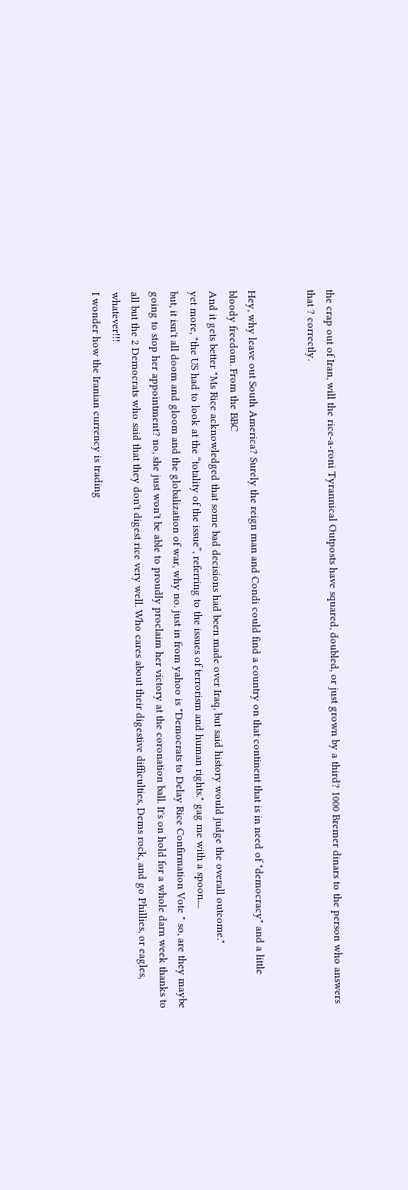the crap out of Iran, will the rice-a-roni Tyrannical Outposts have squared, doubled, or just grown by a third? 1000 Bremer dinars to the person who answers that ? correctly.


Hey, why leave out South America? Surely the reign man and Condi could find a country on that continent that is in need of "democracy" and a little bloody freedom. From the BBC
And it gets better "Ms Rice acknowledged that some bad decisions had been made over Iraq, but said history would judge the overall outcome."
yet more, "the US had to look at the “totality of the issue”, referring to the issues of terrorism and human rights." gag me with a spoon....
but, it isn't all doom and gloom and the globalization of war, why no. just in from yahoo is "Democrats to Delay Rice Confirmation Vote " so, are they maybe going to stop her appointment? no, she just won't be able to proudly proclaim her victory at the coronation ball. It's on hold for a whole darn week thanks to all but the 2 Democrats who said that they don't digest rice very well. Who cares about their digestive difficulties, Dems rock, and go Phillies, or eagles, whatever!!!
I wonder how the Iranian currency is trading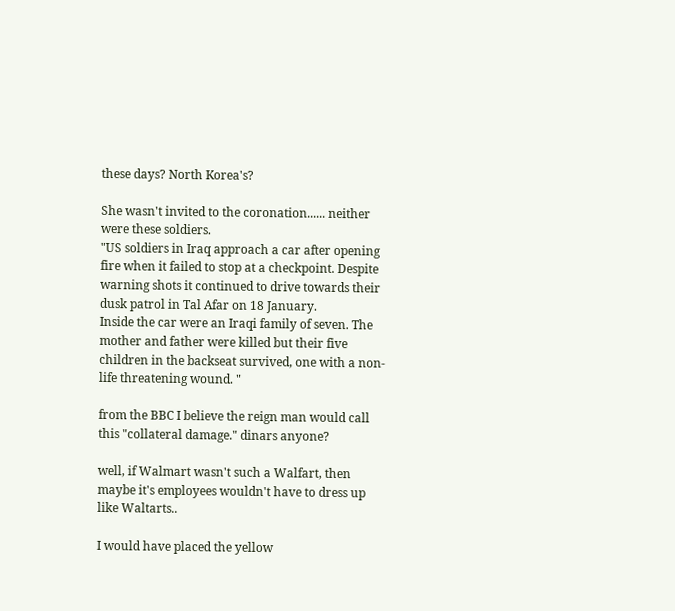these days? North Korea's?

She wasn't invited to the coronation...... neither were these soldiers.
"US soldiers in Iraq approach a car after opening fire when it failed to stop at a checkpoint. Despite warning shots it continued to drive towards their dusk patrol in Tal Afar on 18 January.
Inside the car were an Iraqi family of seven. The mother and father were killed but their five children in the backseat survived, one with a non-life threatening wound. "

from the BBC I believe the reign man would call this "collateral damage." dinars anyone?

well, if Walmart wasn't such a Walfart, then maybe it's employees wouldn't have to dress up like Waltarts..

I would have placed the yellow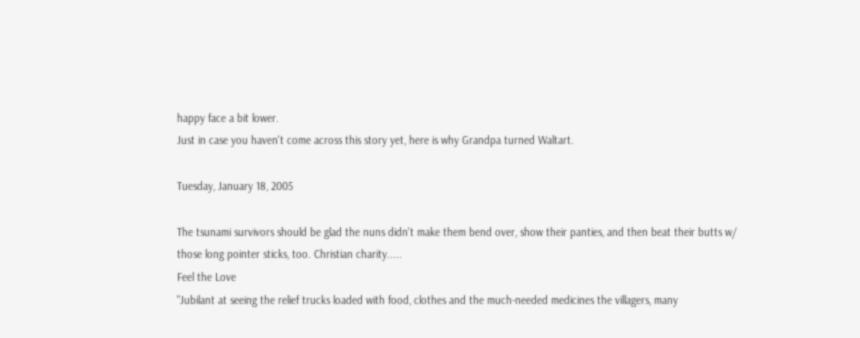happy face a bit lower.
Just in case you haven't come across this story yet, here is why Grandpa turned Waltart.

Tuesday, January 18, 2005

The tsunami survivors should be glad the nuns didn't make them bend over, show their panties, and then beat their butts w/ those long pointer sticks, too. Christian charity.....
Feel the Love
"Jubilant at seeing the relief trucks loaded with food, clothes and the much-needed medicines the villagers, many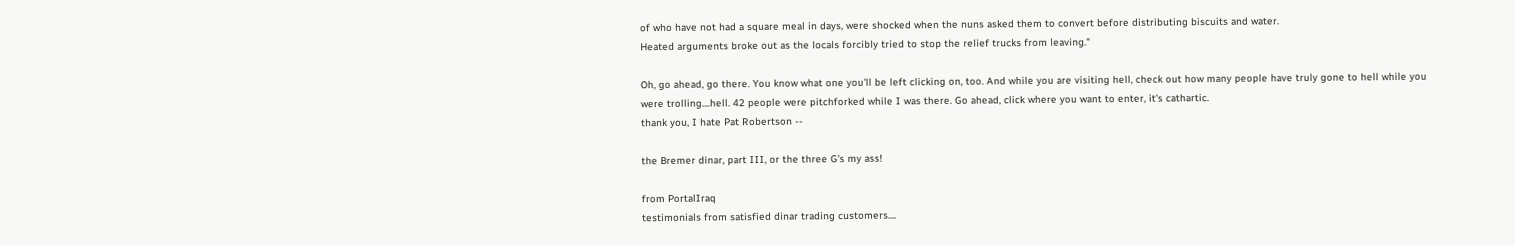of who have not had a square meal in days, were shocked when the nuns asked them to convert before distributing biscuits and water.
Heated arguments broke out as the locals forcibly tried to stop the relief trucks from leaving."

Oh, go ahead, go there. You know what one you'll be left clicking on, too. And while you are visiting hell, check out how many people have truly gone to hell while you were trolling....hell. 42 people were pitchforked while I was there. Go ahead, click where you want to enter, it's cathartic.
thank you, I hate Pat Robertson --

the Bremer dinar, part III, or the three G's my ass!

from PortalIraq
testimonials from satisfied dinar trading customers....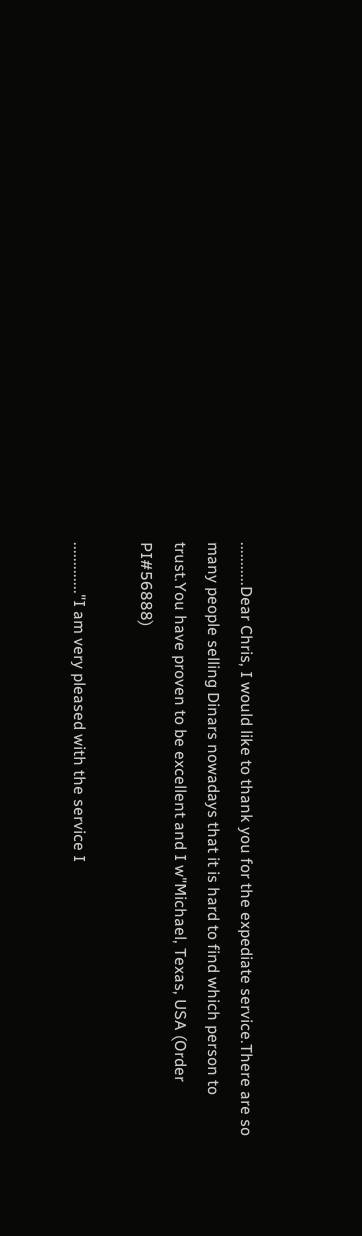...........Dear Chris, I would like to thank you for the expediate service.There are so many people selling Dinars nowadays that it is hard to find which person to trust.You have proven to be excellent and I w"Michael, Texas, USA (Order PI#56888)

............."I am very pleased with the service I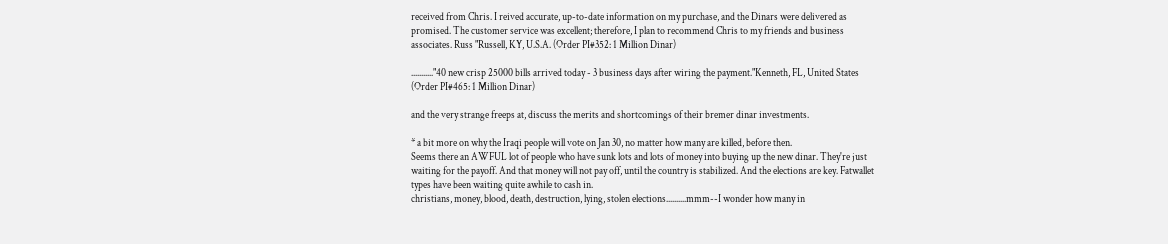received from Chris. I reived accurate, up-to-date information on my purchase, and the Dinars were delivered as promised. The customer service was excellent; therefore, I plan to recommend Chris to my friends and business associates. Russ "Russell, KY, U.S.A. (Order PI#352: 1 Million Dinar)

..........."40 new crisp 25000 bills arrived today - 3 business days after wiring the payment."Kenneth, FL, United States (Order PI#465: 1 Million Dinar)

and the very strange freeps at, discuss the merits and shortcomings of their bremer dinar investments.

* a bit more on why the Iraqi people will vote on Jan 30, no matter how many are killed, before then.
Seems there an AWFUL lot of people who have sunk lots and lots of money into buying up the new dinar. They're just waiting for the payoff. And that money will not pay off, until the country is stabilized. And the elections are key. Fatwallet types have been waiting quite awhile to cash in.
christians, money, blood, death, destruction, lying, stolen elections..........mmm--I wonder how many in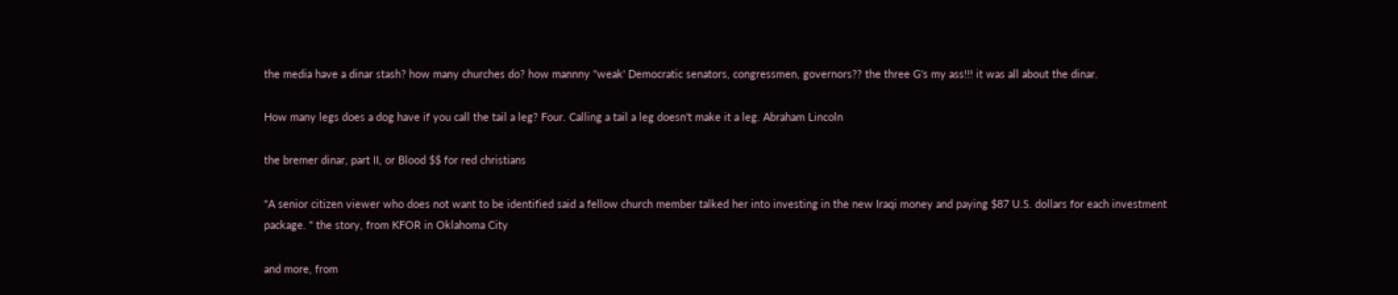the media have a dinar stash? how many churches do? how mannny "weak' Democratic senators, congressmen, governors?? the three G's my ass!!! it was all about the dinar.

How many legs does a dog have if you call the tail a leg? Four. Calling a tail a leg doesn't make it a leg. Abraham Lincoln

the bremer dinar, part II, or Blood $$ for red christians

"A senior citizen viewer who does not want to be identified said a fellow church member talked her into investing in the new Iraqi money and paying $87 U.S. dollars for each investment package. " the story, from KFOR in Oklahoma City

and more, from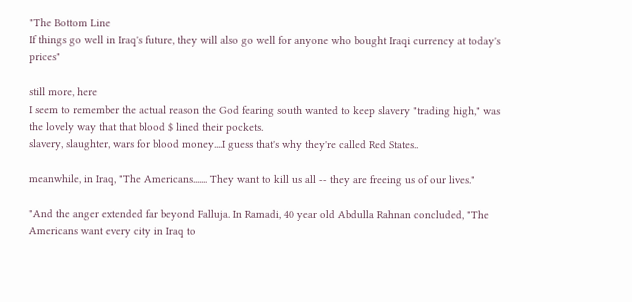"The Bottom Line
If things go well in Iraq's future, they will also go well for anyone who bought Iraqi currency at today's prices"

still more, here
I seem to remember the actual reason the God fearing south wanted to keep slavery "trading high," was the lovely way that that blood $ lined their pockets.
slavery, slaughter, wars for blood money....I guess that's why they're called Red States..

meanwhile, in Iraq, "The Americans....... They want to kill us all -- they are freeing us of our lives."

"And the anger extended far beyond Falluja. In Ramadi, 40 year old Abdulla Rahnan concluded, "The Americans want every city in Iraq to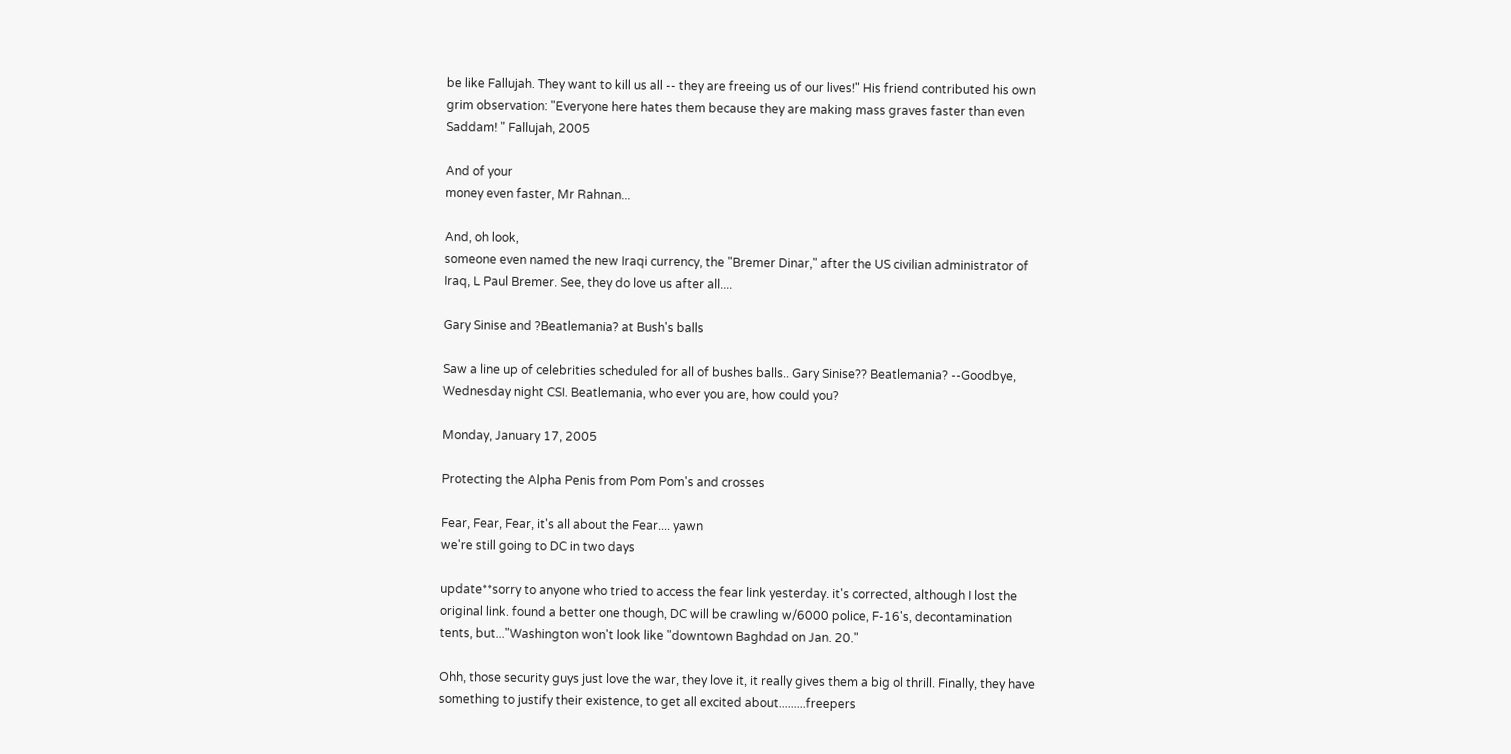be like Fallujah. They want to kill us all -- they are freeing us of our lives!" His friend contributed his own grim observation: "Everyone here hates them because they are making mass graves faster than even Saddam! " Fallujah, 2005

And of your
money even faster, Mr Rahnan...

And, oh look,
someone even named the new Iraqi currency, the "Bremer Dinar," after the US civilian administrator of Iraq, L Paul Bremer. See, they do love us after all....

Gary Sinise and ?Beatlemania? at Bush's balls

Saw a line up of celebrities scheduled for all of bushes balls.. Gary Sinise?? Beatlemania? --Goodbye, Wednesday night CSI. Beatlemania, who ever you are, how could you?

Monday, January 17, 2005

Protecting the Alpha Penis from Pom Pom's and crosses

Fear, Fear, Fear, it's all about the Fear.... yawn
we're still going to DC in two days

update**sorry to anyone who tried to access the fear link yesterday. it's corrected, although I lost the original link. found a better one though, DC will be crawling w/6000 police, F-16's, decontamination tents, but..."Washington won't look like "downtown Baghdad on Jan. 20."

Ohh, those security guys just love the war, they love it, it really gives them a big ol thrill. Finally, they have something to justify their existence, to get all excited about.........freepers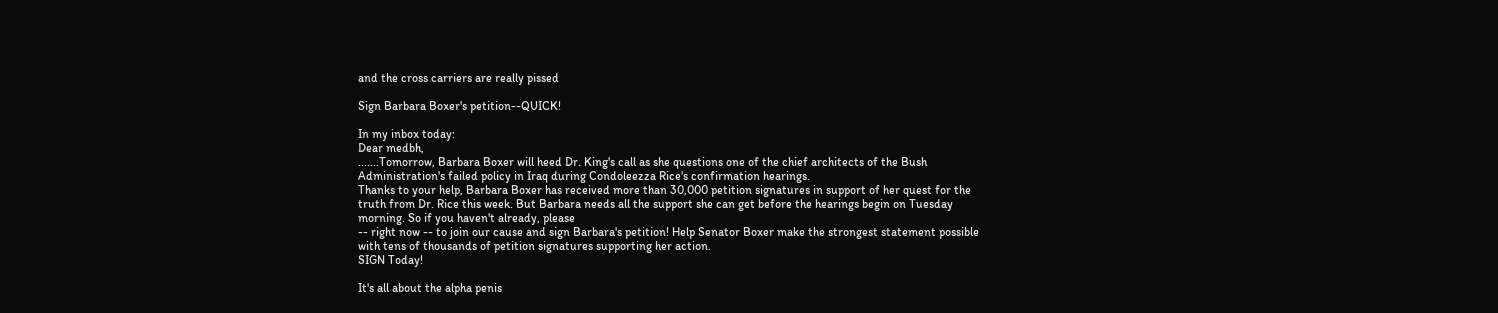and the cross carriers are really pissed

Sign Barbara Boxer's petition--QUICK!

In my inbox today:
Dear medbh,
.......Tomorrow, Barbara Boxer will heed Dr. King's call as she questions one of the chief architects of the Bush Administration's failed policy in Iraq during Condoleezza Rice's confirmation hearings.
Thanks to your help, Barbara Boxer has received more than 30,000 petition signatures in support of her quest for the truth from Dr. Rice this week. But Barbara needs all the support she can get before the hearings begin on Tuesday morning. So if you haven't already, please
-- right now -- to join our cause and sign Barbara's petition! Help Senator Boxer make the strongest statement possible with tens of thousands of petition signatures supporting her action.
SIGN Today!

It's all about the alpha penis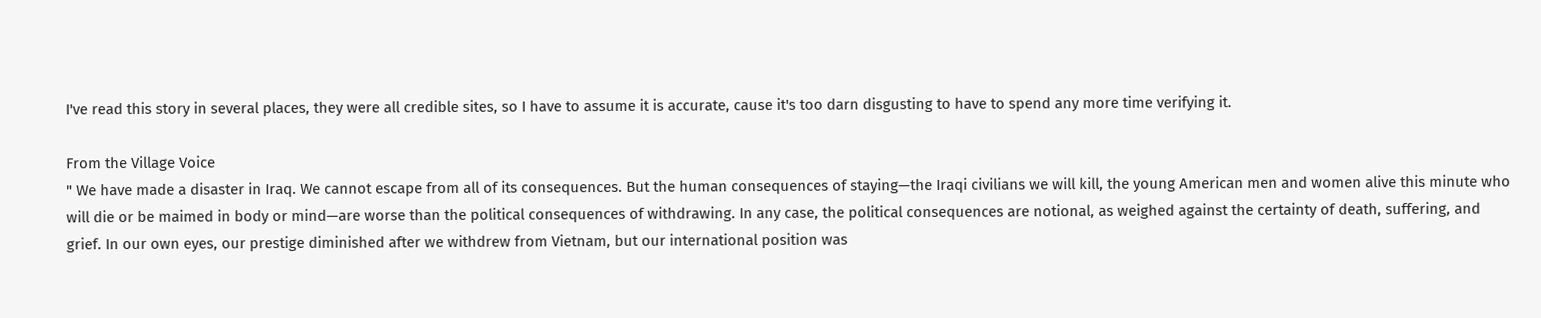I've read this story in several places, they were all credible sites, so I have to assume it is accurate, cause it's too darn disgusting to have to spend any more time verifying it.

From the Village Voice
" We have made a disaster in Iraq. We cannot escape from all of its consequences. But the human consequences of staying—the Iraqi civilians we will kill, the young American men and women alive this minute who will die or be maimed in body or mind—are worse than the political consequences of withdrawing. In any case, the political consequences are notional, as weighed against the certainty of death, suffering, and grief. In our own eyes, our prestige diminished after we withdrew from Vietnam, but our international position was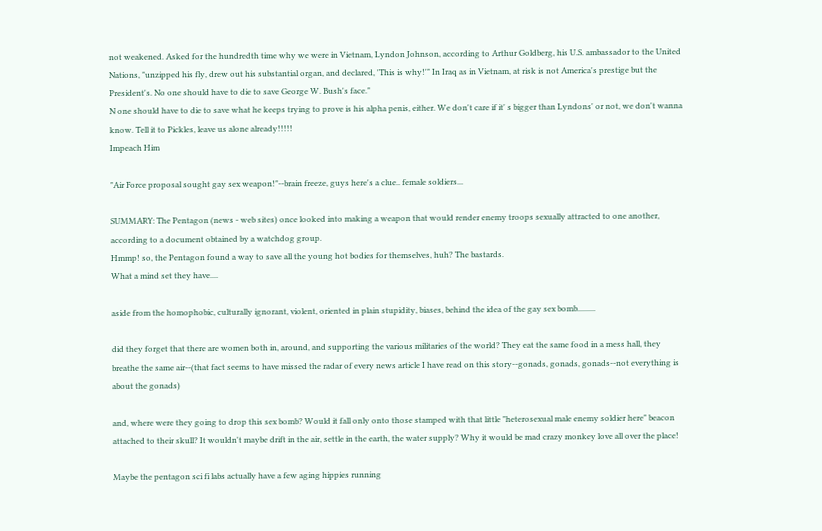not weakened. Asked for the hundredth time why we were in Vietnam, Lyndon Johnson, according to Arthur Goldberg, his U.S. ambassador to the United Nations, "unzipped his fly, drew out his substantial organ, and declared, 'This is why!'" In Iraq as in Vietnam, at risk is not America's prestige but the President's. No one should have to die to save George W. Bush's face."
N one should have to die to save what he keeps trying to prove is his alpha penis, either. We don't care if it' s bigger than Lyndons' or not, we don't wanna know. Tell it to Pickles, leave us alone already!!!!!
Impeach Him

"Air Force proposal sought gay sex weapon!"--brain freeze, guys here's a clue.. female soldiers...

SUMMARY: The Pentagon (news - web sites) once looked into making a weapon that would render enemy troops sexually attracted to one another, according to a document obtained by a watchdog group.
Hmmp! so, the Pentagon found a way to save all the young hot bodies for themselves, huh? The bastards.
What a mind set they have....

aside from the homophobic, culturally ignorant, violent, oriented in plain stupidity, biases, behind the idea of the gay sex bomb.........

did they forget that there are women both in, around, and supporting the various militaries of the world? They eat the same food in a mess hall, they breathe the same air--(that fact seems to have missed the radar of every news article I have read on this story--gonads, gonads, gonads--not everything is about the gonads)

and, where were they going to drop this sex bomb? Would it fall only onto those stamped with that little "heterosexual male enemy soldier here" beacon attached to their skull? It wouldn't maybe drift in the air, settle in the earth, the water supply? Why it would be mad crazy monkey love all over the place!

Maybe the pentagon sci fi labs actually have a few aging hippies running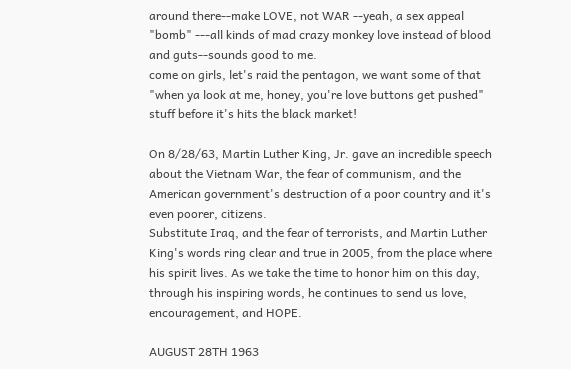around there--make LOVE, not WAR --yeah, a sex appeal "bomb" ---all kinds of mad crazy monkey love instead of blood and guts--sounds good to me.
come on girls, let's raid the pentagon, we want some of that "when ya look at me, honey, you're love buttons get pushed"
stuff before it's hits the black market!

On 8/28/63, Martin Luther King, Jr. gave an incredible speech about the Vietnam War, the fear of communism, and the American government's destruction of a poor country and it's even poorer, citizens.
Substitute Iraq, and the fear of terrorists, and Martin Luther King's words ring clear and true in 2005, from the place where his spirit lives. As we take the time to honor him on this day, through his inspiring words, he continues to send us love, encouragement, and HOPE.

AUGUST 28TH 1963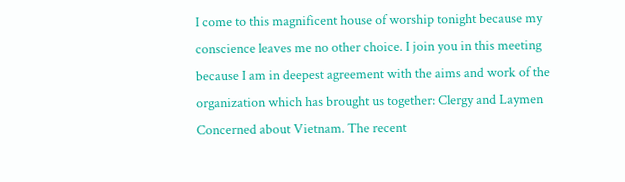I come to this magnificent house of worship tonight because my conscience leaves me no other choice. I join you in this meeting because I am in deepest agreement with the aims and work of the organization which has brought us together: Clergy and Laymen Concerned about Vietnam. The recent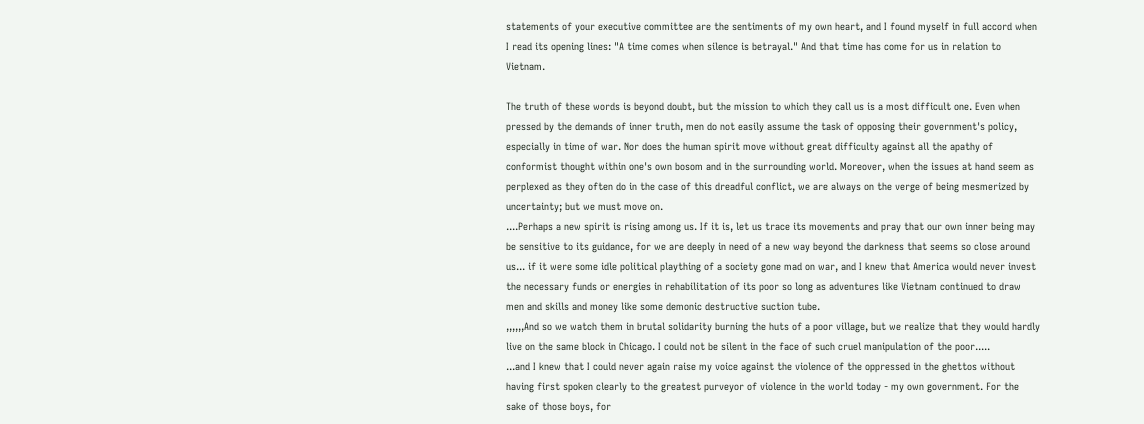statements of your executive committee are the sentiments of my own heart, and I found myself in full accord when I read its opening lines: "A time comes when silence is betrayal." And that time has come for us in relation to Vietnam.

The truth of these words is beyond doubt, but the mission to which they call us is a most difficult one. Even when pressed by the demands of inner truth, men do not easily assume the task of opposing their government's policy, especially in time of war. Nor does the human spirit move without great difficulty against all the apathy of conformist thought within one's own bosom and in the surrounding world. Moreover, when the issues at hand seem as perplexed as they often do in the case of this dreadful conflict, we are always on the verge of being mesmerized by uncertainty; but we must move on.
....Perhaps a new spirit is rising among us. If it is, let us trace its movements and pray that our own inner being may be sensitive to its guidance, for we are deeply in need of a new way beyond the darkness that seems so close around us... if it were some idle political plaything of a society gone mad on war, and I knew that America would never invest the necessary funds or energies in rehabilitation of its poor so long as adventures like Vietnam continued to draw men and skills and money like some demonic destructive suction tube.
,,,,,,And so we watch them in brutal solidarity burning the huts of a poor village, but we realize that they would hardly live on the same block in Chicago. I could not be silent in the face of such cruel manipulation of the poor.....
...and I knew that I could never again raise my voice against the violence of the oppressed in the ghettos without having first spoken clearly to the greatest purveyor of violence in the world today - my own government. For the sake of those boys, for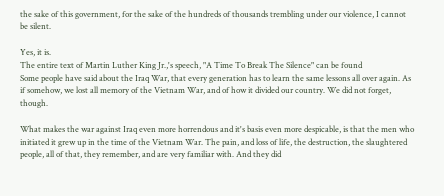the sake of this government, for the sake of the hundreds of thousands trembling under our violence, I cannot be silent.

Yes, it is.
The entire text of Martin Luther King Jr.,'s speech, "A Time To Break The Silence" can be found
Some people have said about the Iraq War, that every generation has to learn the same lessons all over again. As if somehow, we lost all memory of the Vietnam War, and of how it divided our country. We did not forget, though.

What makes the war against Iraq even more horrendous and it's basis even more despicable, is that the men who initiated it grew up in the time of the Vietnam War. The pain, and loss of life, the destruction, the slaughtered people, all of that, they remember, and are very familiar with. And they did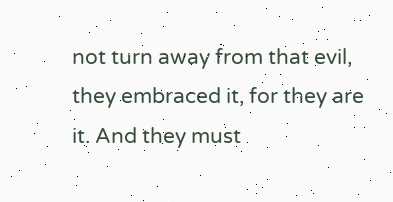not turn away from that evil, they embraced it, for they are it. And they must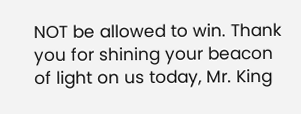NOT be allowed to win. Thank you for shining your beacon of light on us today, Mr. King